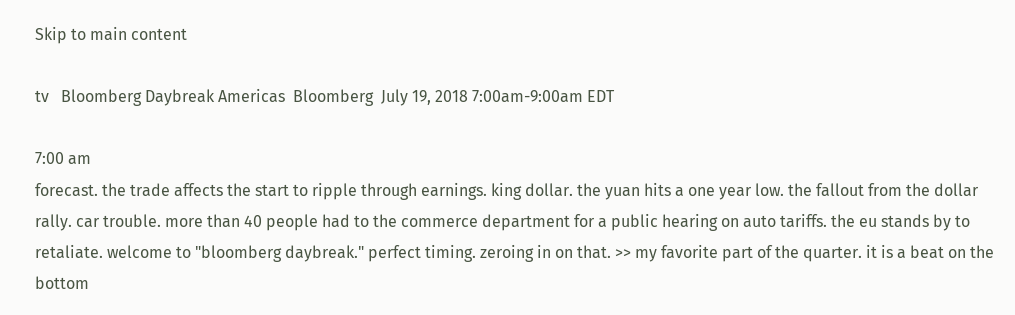Skip to main content

tv   Bloomberg Daybreak Americas  Bloomberg  July 19, 2018 7:00am-9:00am EDT

7:00 am
forecast. the trade affects the start to ripple through earnings. king dollar. the yuan hits a one year low. the fallout from the dollar rally. car trouble. more than 40 people had to the commerce department for a public hearing on auto tariffs. the eu stands by to retaliate. welcome to "bloomberg daybreak." perfect timing. zeroing in on that. >> my favorite part of the quarter. it is a beat on the bottom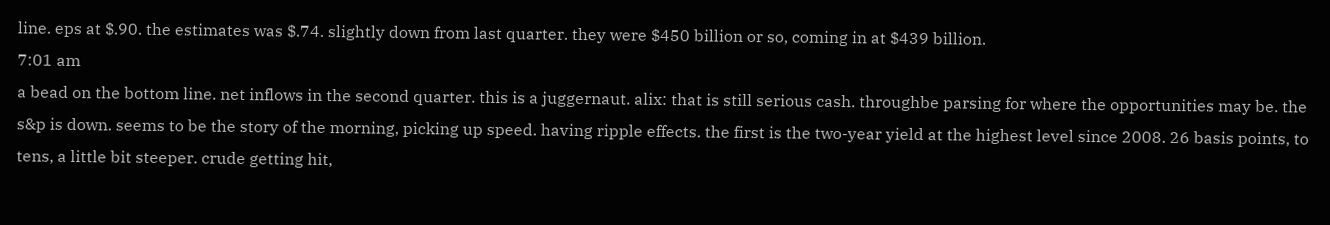line. eps at $.90. the estimates was $.74. slightly down from last quarter. they were $450 billion or so, coming in at $439 billion.
7:01 am
a bead on the bottom line. net inflows in the second quarter. this is a juggernaut. alix: that is still serious cash. throughbe parsing for where the opportunities may be. the s&p is down. seems to be the story of the morning, picking up speed. having ripple effects. the first is the two-year yield at the highest level since 2008. 26 basis points, to tens, a little bit steeper. crude getting hit,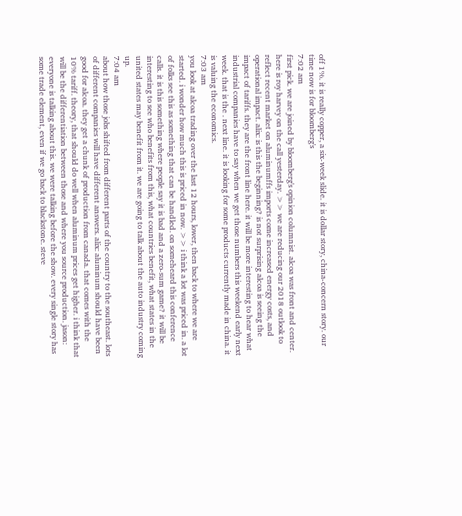off 1%. it is really copper, a six-week slide. it is dollar story, china-concern story. our time now is for bloomberg's
7:02 am
first pick. we are joined by bloomberg's opinion columnist. alcoa was front and center. here is roy harvey on the call yesterday. >> we are reducing our 2018 outlook to reflect recent market on aluminumffs imports come increased energy costs, and operational impact. alix: is this the beginning? is not surprising alcoa is seeing the impact of tariffs. they are the front line here. it will be more interesting to hear what industrial companies have to say when we get those numbers this weekend early next week. that is the . next line. it is looking for some products currently made in china. it is valuing the economics.
7:03 am
you look at alcoa trading over the last 12 hours, lower, then back to where we are started. i wonder how much this is priced in now. >> i think a lot was priced in. a lot of folks see this as something that can be handled. on someheard this conference calls. it is this something where people say it is bad and a zero-sum game? it will be interesting to see who benefits from this, what countries benefit, what states in the united states may benefit from it. we are going to talk about the auto industry coming up.
7:04 am
about how those jobs shifted from different parts of the country to the southeast. lots of different companies will have different answers. alix: aluminum should have been good for alcoa. they get a chunk of production from canada. that comes with the 10% tariff. theory, that should do well when aluminum prices get higher. i think that will be the differentiation between those and where you source production. jason: everyone is talking about this. we were talking before the show. every single story has some trade element, even if we go back to blackstone. steve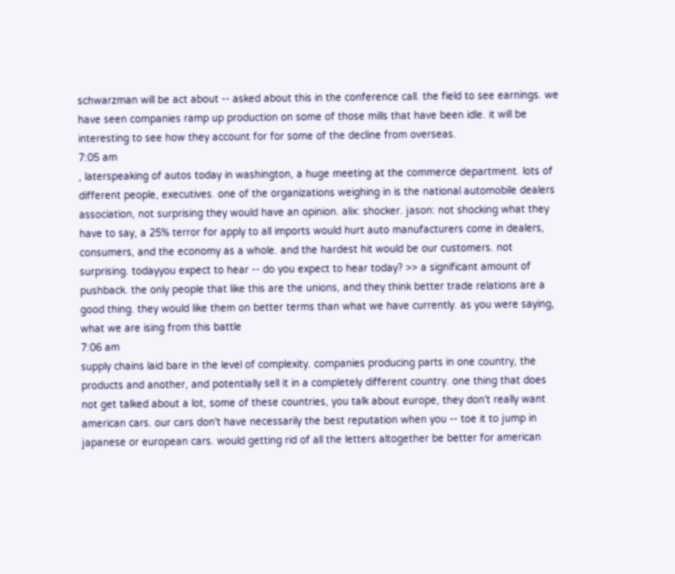schwarzman will be act about -- asked about this in the conference call. the field to see earnings. we have seen companies ramp up production on some of those mills that have been idle. it will be interesting to see how they account for for some of the decline from overseas.
7:05 am
, laterspeaking of autos today in washington, a huge meeting at the commerce department. lots of different people, executives. one of the organizations weighing in is the national automobile dealers association, not surprising they would have an opinion. alix: shocker. jason: not shocking what they have to say, a 25% terror for apply to all imports would hurt auto manufacturers come in dealers, consumers, and the economy as a whole. and the hardest hit would be our customers. not surprising. todayyou expect to hear -- do you expect to hear today? >> a significant amount of pushback. the only people that like this are the unions, and they think better trade relations are a good thing. they would like them on better terms than what we have currently. as you were saying, what we are ising from this battle
7:06 am
supply chains laid bare in the level of complexity. companies producing parts in one country, the products and another, and potentially sell it in a completely different country. one thing that does not get talked about a lot, some of these countries, you talk about europe, they don't really want american cars. our cars don't have necessarily the best reputation when you -- toe it to jump in japanese or european cars. would getting rid of all the letters altogether be better for american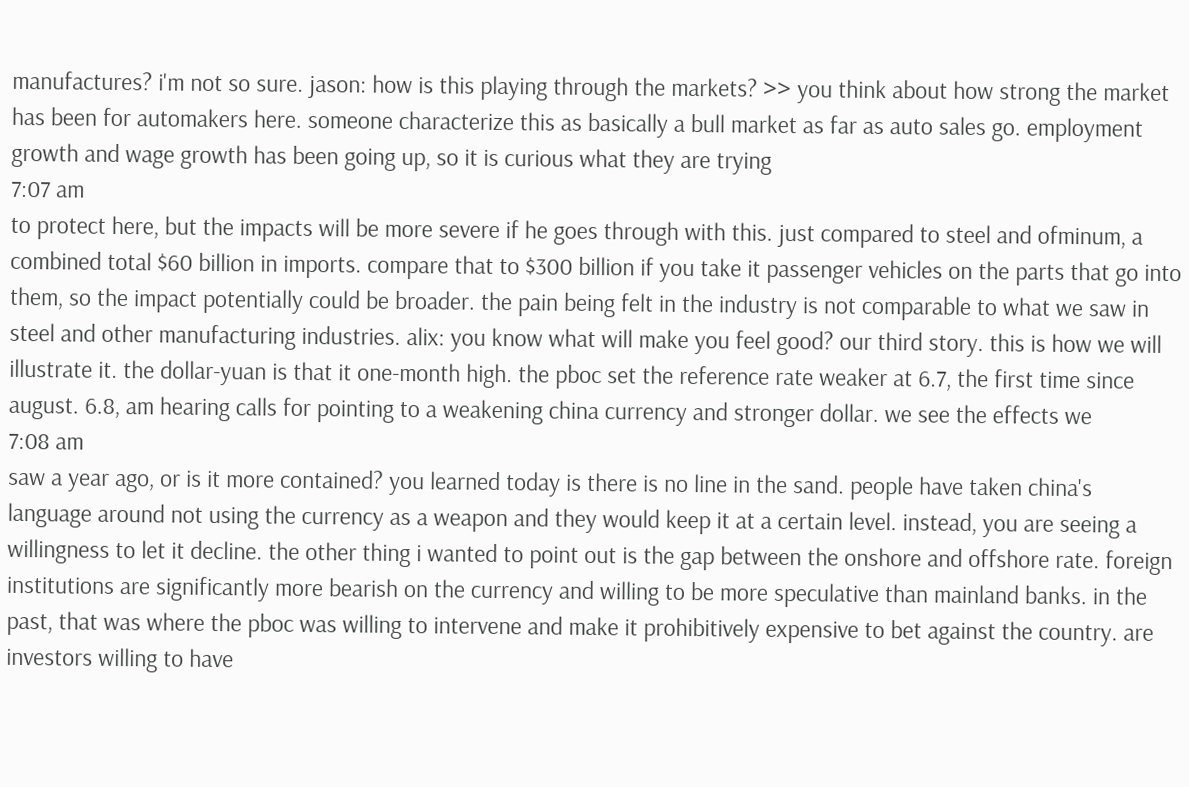manufactures? i'm not so sure. jason: how is this playing through the markets? >> you think about how strong the market has been for automakers here. someone characterize this as basically a bull market as far as auto sales go. employment growth and wage growth has been going up, so it is curious what they are trying
7:07 am
to protect here, but the impacts will be more severe if he goes through with this. just compared to steel and ofminum, a combined total $60 billion in imports. compare that to $300 billion if you take it passenger vehicles on the parts that go into them, so the impact potentially could be broader. the pain being felt in the industry is not comparable to what we saw in steel and other manufacturing industries. alix: you know what will make you feel good? our third story. this is how we will illustrate it. the dollar-yuan is that it one-month high. the pboc set the reference rate weaker at 6.7, the first time since august. 6.8, am hearing calls for pointing to a weakening china currency and stronger dollar. we see the effects we
7:08 am
saw a year ago, or is it more contained? you learned today is there is no line in the sand. people have taken china's language around not using the currency as a weapon and they would keep it at a certain level. instead, you are seeing a willingness to let it decline. the other thing i wanted to point out is the gap between the onshore and offshore rate. foreign institutions are significantly more bearish on the currency and willing to be more speculative than mainland banks. in the past, that was where the pboc was willing to intervene and make it prohibitively expensive to bet against the country. are investors willing to have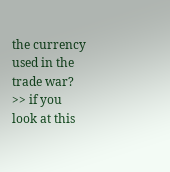the currency used in the trade war? >> if you look at this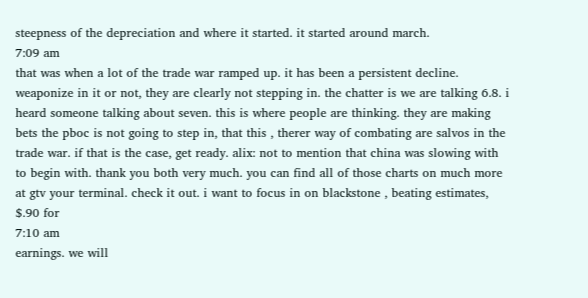steepness of the depreciation and where it started. it started around march.
7:09 am
that was when a lot of the trade war ramped up. it has been a persistent decline. weaponize in it or not, they are clearly not stepping in. the chatter is we are talking 6.8. i heard someone talking about seven. this is where people are thinking. they are making bets the pboc is not going to step in, that this , therer way of combating are salvos in the trade war. if that is the case, get ready. alix: not to mention that china was slowing with to begin with. thank you both very much. you can find all of those charts on much more at gtv your terminal. check it out. i want to focus in on blackstone , beating estimates, $.90 for
7:10 am
earnings. we will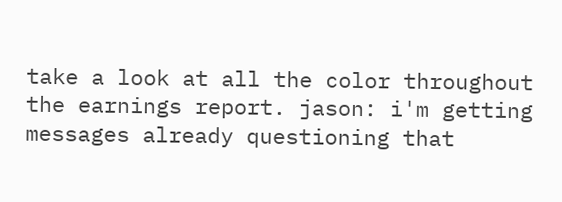take a look at all the color throughout the earnings report. jason: i'm getting messages already questioning that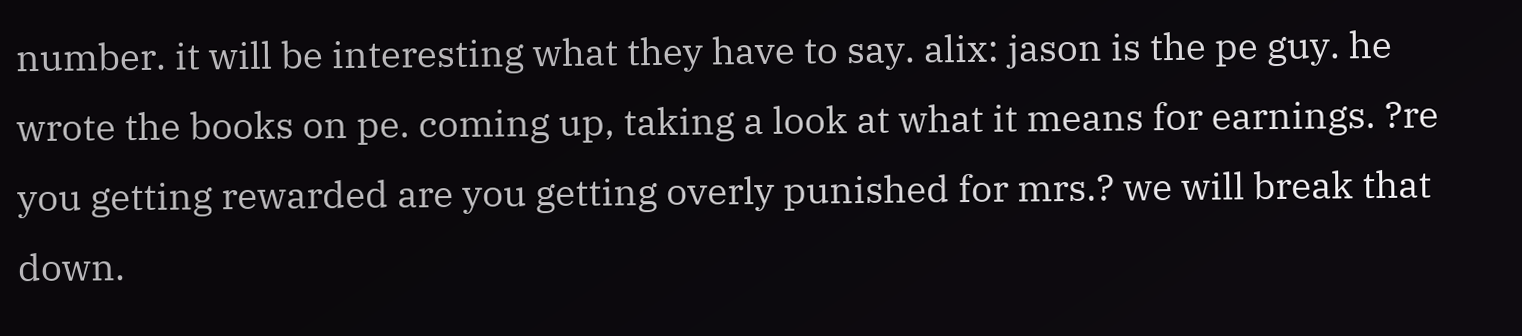number. it will be interesting what they have to say. alix: jason is the pe guy. he wrote the books on pe. coming up, taking a look at what it means for earnings. ?re you getting rewarded are you getting overly punished for mrs.? we will break that down.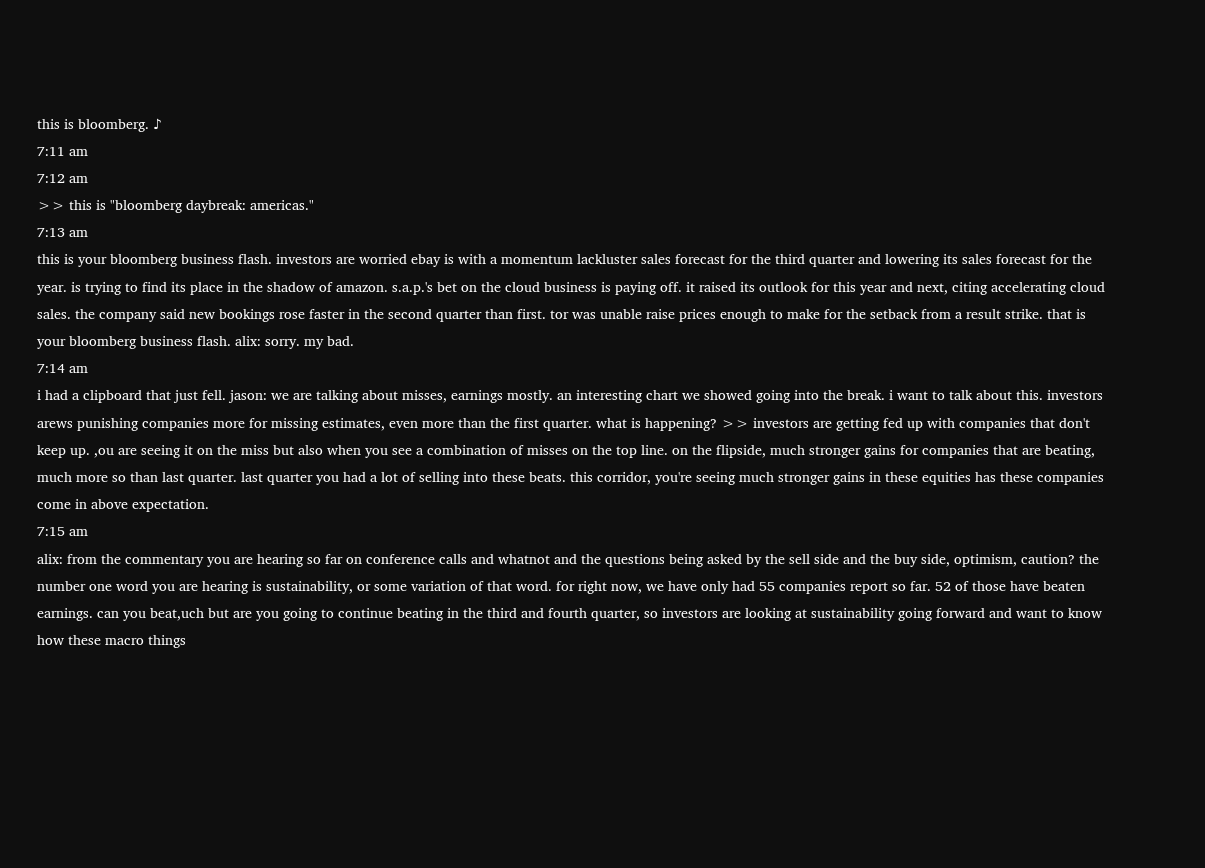this is bloomberg. ♪
7:11 am
7:12 am
>> this is "bloomberg daybreak: americas."
7:13 am
this is your bloomberg business flash. investors are worried ebay is with a momentum lackluster sales forecast for the third quarter and lowering its sales forecast for the year. is trying to find its place in the shadow of amazon. s.a.p.'s bet on the cloud business is paying off. it raised its outlook for this year and next, citing accelerating cloud sales. the company said new bookings rose faster in the second quarter than first. tor was unable raise prices enough to make for the setback from a result strike. that is your bloomberg business flash. alix: sorry. my bad.
7:14 am
i had a clipboard that just fell. jason: we are talking about misses, earnings mostly. an interesting chart we showed going into the break. i want to talk about this. investors arews punishing companies more for missing estimates, even more than the first quarter. what is happening? >> investors are getting fed up with companies that don't keep up. ,ou are seeing it on the miss but also when you see a combination of misses on the top line. on the flipside, much stronger gains for companies that are beating, much more so than last quarter. last quarter you had a lot of selling into these beats. this corridor, you're seeing much stronger gains in these equities has these companies come in above expectation.
7:15 am
alix: from the commentary you are hearing so far on conference calls and whatnot and the questions being asked by the sell side and the buy side, optimism, caution? the number one word you are hearing is sustainability, or some variation of that word. for right now, we have only had 55 companies report so far. 52 of those have beaten earnings. can you beat,uch but are you going to continue beating in the third and fourth quarter, so investors are looking at sustainability going forward and want to know how these macro things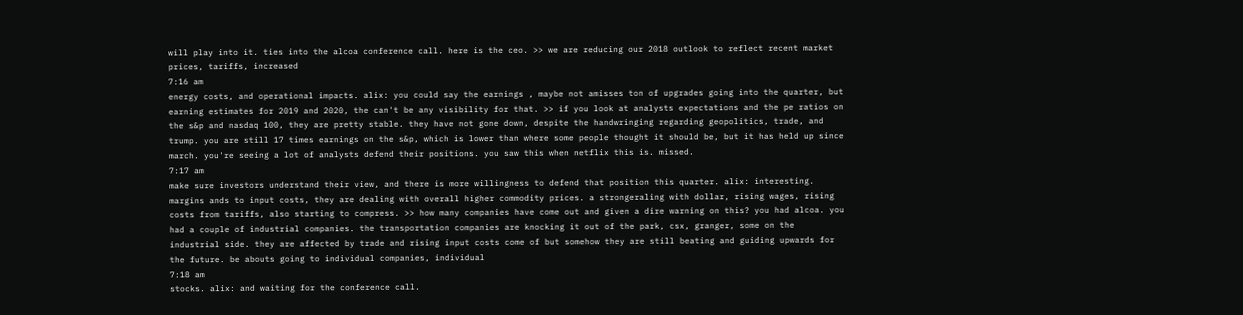will play into it. ties into the alcoa conference call. here is the ceo. >> we are reducing our 2018 outlook to reflect recent market prices, tariffs, increased
7:16 am
energy costs, and operational impacts. alix: you could say the earnings , maybe not amisses ton of upgrades going into the quarter, but earning estimates for 2019 and 2020, the can't be any visibility for that. >> if you look at analysts expectations and the pe ratios on the s&p and nasdaq 100, they are pretty stable. they have not gone down, despite the handwringing regarding geopolitics, trade, and trump. you are still 17 times earnings on the s&p, which is lower than where some people thought it should be, but it has held up since march. you're seeing a lot of analysts defend their positions. you saw this when netflix this is. missed.
7:17 am
make sure investors understand their view, and there is more willingness to defend that position this quarter. alix: interesting. margins ands to input costs, they are dealing with overall higher commodity prices. a strongeraling with dollar, rising wages, rising costs from tariffs, also starting to compress. >> how many companies have come out and given a dire warning on this? you had alcoa. you had a couple of industrial companies. the transportation companies are knocking it out of the park, csx, granger, some on the industrial side. they are affected by trade and rising input costs come of but somehow they are still beating and guiding upwards for the future. be abouts going to individual companies, individual
7:18 am
stocks. alix: and waiting for the conference call.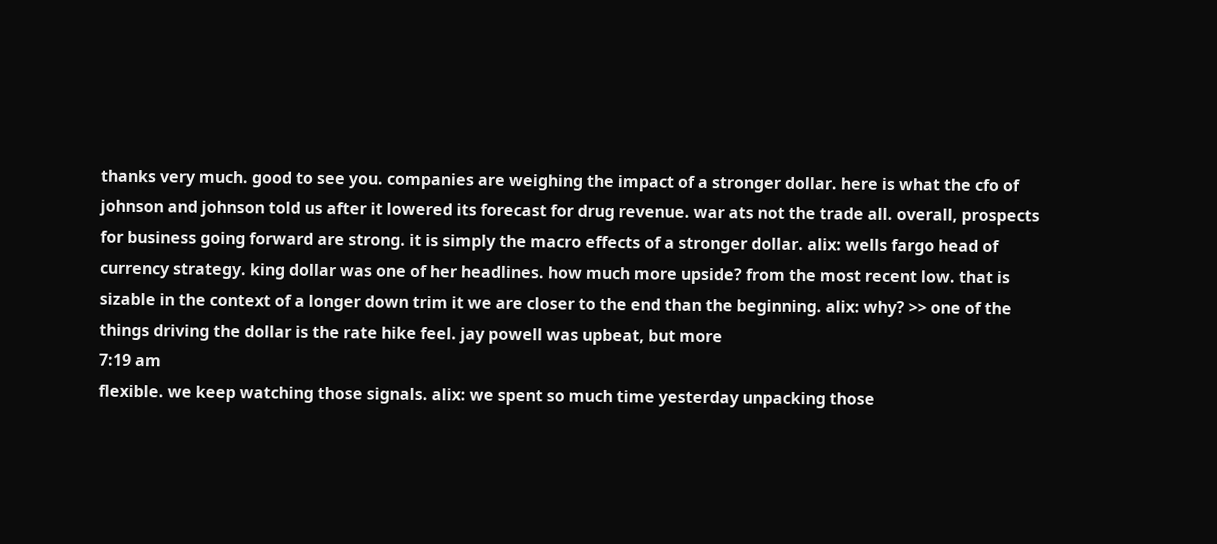thanks very much. good to see you. companies are weighing the impact of a stronger dollar. here is what the cfo of johnson and johnson told us after it lowered its forecast for drug revenue. war ats not the trade all. overall, prospects for business going forward are strong. it is simply the macro effects of a stronger dollar. alix: wells fargo head of currency strategy. king dollar was one of her headlines. how much more upside? from the most recent low. that is sizable in the context of a longer down trim it we are closer to the end than the beginning. alix: why? >> one of the things driving the dollar is the rate hike feel. jay powell was upbeat, but more
7:19 am
flexible. we keep watching those signals. alix: we spent so much time yesterday unpacking those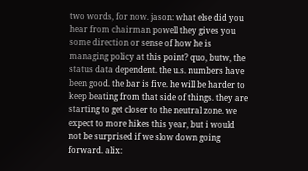two words, for now. jason: what else did you hear from chairman powell they gives you some direction or sense of how he is managing policy at this point? quo, butw, the status data dependent. the u.s. numbers have been good. the bar is five. he will be harder to keep beating from that side of things. they are starting to get closer to the neutral zone. we expect to more hikes this year, but i would not be surprised if we slow down going forward. alix: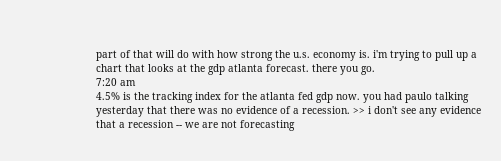part of that will do with how strong the u.s. economy is. i'm trying to pull up a chart that looks at the gdp atlanta forecast. there you go.
7:20 am
4.5% is the tracking index for the atlanta fed gdp now. you had paulo talking yesterday that there was no evidence of a recession. >> i don't see any evidence that a recession -- we are not forecasting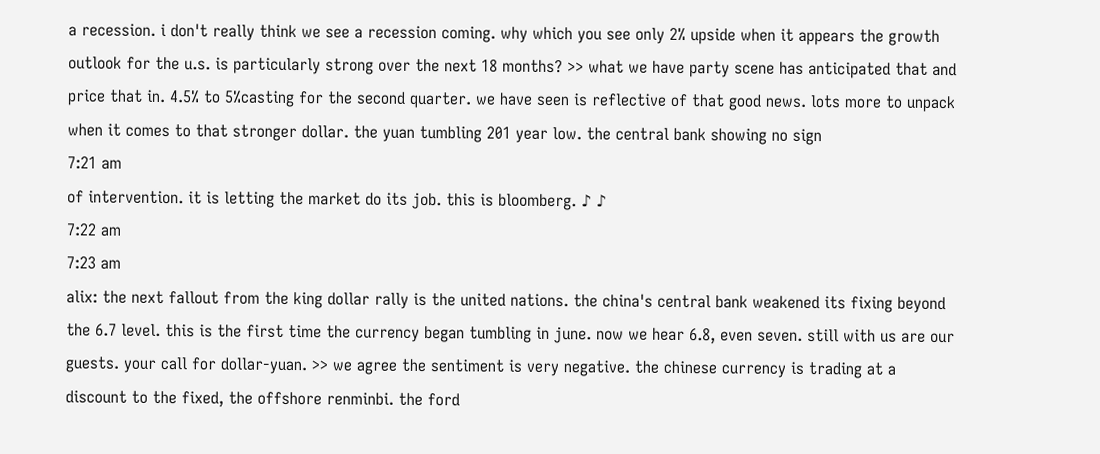a recession. i don't really think we see a recession coming. why which you see only 2% upside when it appears the growth outlook for the u.s. is particularly strong over the next 18 months? >> what we have party scene has anticipated that and price that in. 4.5% to 5%casting for the second quarter. we have seen is reflective of that good news. lots more to unpack when it comes to that stronger dollar. the yuan tumbling 201 year low. the central bank showing no sign
7:21 am
of intervention. it is letting the market do its job. this is bloomberg. ♪ ♪
7:22 am
7:23 am
alix: the next fallout from the king dollar rally is the united nations. the china's central bank weakened its fixing beyond the 6.7 level. this is the first time the currency began tumbling in june. now we hear 6.8, even seven. still with us are our guests. your call for dollar-yuan. >> we agree the sentiment is very negative. the chinese currency is trading at a discount to the fixed, the offshore renminbi. the ford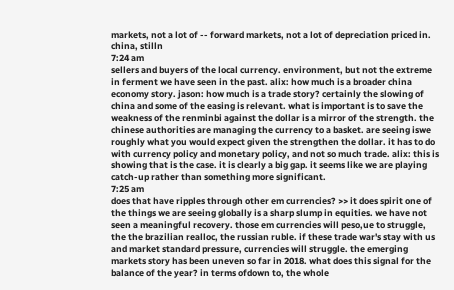markets, not a lot of -- forward markets, not a lot of depreciation priced in. china, stilln
7:24 am
sellers and buyers of the local currency. environment, but not the extreme in ferment we have seen in the past. alix: how much is a broader china economy story. jason: how much is a trade story? certainly the slowing of china and some of the easing is relevant. what is important is to save the weakness of the renminbi against the dollar is a mirror of the strength. the chinese authorities are managing the currency to a basket. are seeing iswe roughly what you would expect given the strengthen the dollar. it has to do with currency policy and monetary policy, and not so much trade. alix: this is showing that is the case. it is clearly a big gap. it seems like we are playing catch-up rather than something more significant.
7:25 am
does that have ripples through other em currencies? >> it does spirit one of the things we are seeing globally is a sharp slump in equities. we have not seen a meaningful recovery. those em currencies will peso,ue to struggle, the the brazilian realloc, the russian ruble. if these trade war's stay with us and market standard pressure, currencies will struggle. the emerging markets story has been uneven so far in 2018. what does this signal for the balance of the year? in terms ofdown to, the whole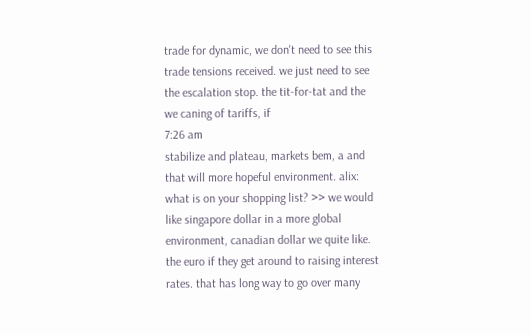trade for dynamic, we don't need to see this trade tensions received. we just need to see the escalation stop. the tit-for-tat and the we caning of tariffs, if
7:26 am
stabilize and plateau, markets bem, a and that will more hopeful environment. alix: what is on your shopping list? >> we would like singapore dollar in a more global environment, canadian dollar we quite like. the euro if they get around to raising interest rates. that has long way to go over many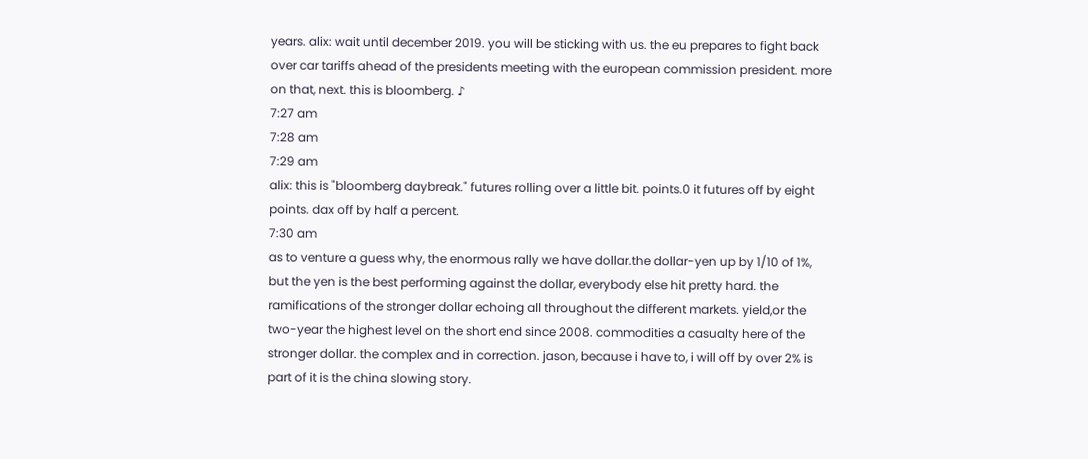years. alix: wait until december 2019. you will be sticking with us. the eu prepares to fight back over car tariffs ahead of the presidents meeting with the european commission president. more on that, next. this is bloomberg. ♪
7:27 am
7:28 am
7:29 am
alix: this is "bloomberg daybreak." futures rolling over a little bit. points.0 it futures off by eight points. dax off by half a percent.
7:30 am
as to venture a guess why, the enormous rally we have dollar.the dollar-yen up by 1/10 of 1%, but the yen is the best performing against the dollar, everybody else hit pretty hard. the ramifications of the stronger dollar echoing all throughout the different markets. yield,or the two-year the highest level on the short end since 2008. commodities a casualty here of the stronger dollar. the complex and in correction. jason, because i have to, i will off by over 2% is part of it is the china slowing story.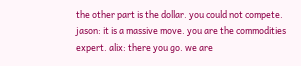the other part is the dollar. you could not compete. jason: it is a massive move. you are the commodities expert. alix: there you go. we are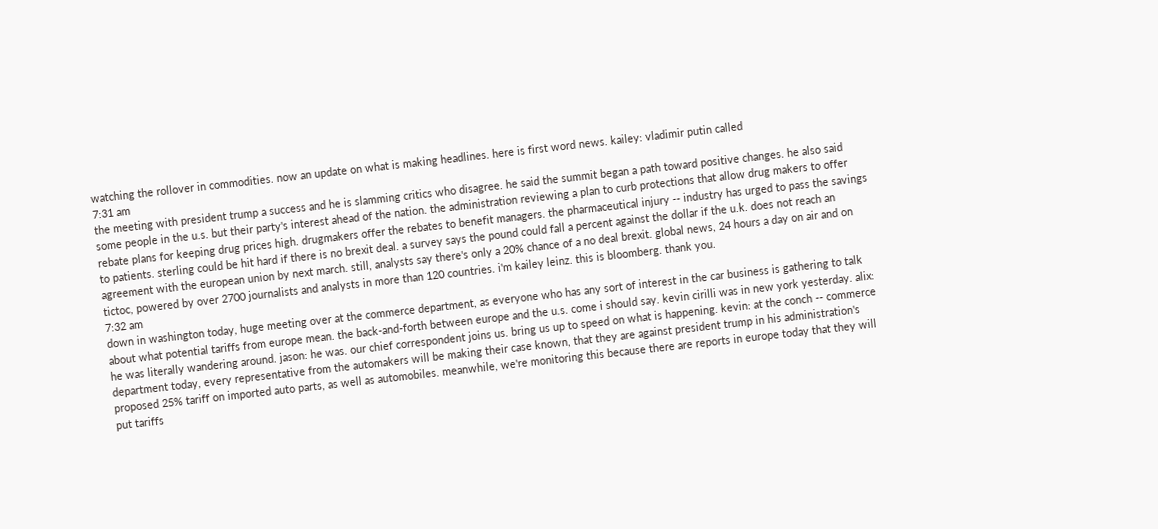watching the rollover in commodities. now an update on what is making headlines. here is first word news. kailey: vladimir putin called
7:31 am
the meeting with president trump a success and he is slamming critics who disagree. he said the summit began a path toward positive changes. he also said some people in the u.s. but their party's interest ahead of the nation. the administration reviewing a plan to curb protections that allow drug makers to offer rebate plans for keeping drug prices high. drugmakers offer the rebates to benefit managers. the pharmaceutical injury -- industry has urged to pass the savings to patients. sterling could be hit hard if there is no brexit deal. a survey says the pound could fall a percent against the dollar if the u.k. does not reach an agreement with the european union by next march. still, analysts say there's only a 20% chance of a no deal brexit. global news, 24 hours a day on air and on tictoc, powered by over 2700 journalists and analysts in more than 120 countries. i'm kailey leinz. this is bloomberg. thank you.
7:32 am
down in washington today, huge meeting over at the commerce department, as everyone who has any sort of interest in the car business is gathering to talk about what potential tariffs from europe mean. the back-and-forth between europe and the u.s. come i should say. kevin cirilli was in new york yesterday. alix: he was literally wandering around. jason: he was. our chief correspondent joins us. bring us up to speed on what is happening. kevin: at the conch -- commerce department today, every representative from the automakers will be making their case known, that they are against president trump in his administration's proposed 25% tariff on imported auto parts, as well as automobiles. meanwhile, we're monitoring this because there are reports in europe today that they will put tariffs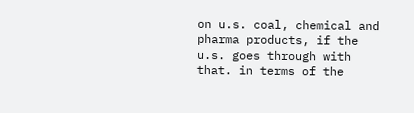on u.s. coal, chemical and pharma products, if the u.s. goes through with that. in terms of the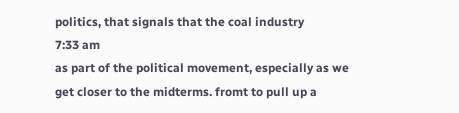politics, that signals that the coal industry
7:33 am
as part of the political movement, especially as we get closer to the midterms. fromt to pull up a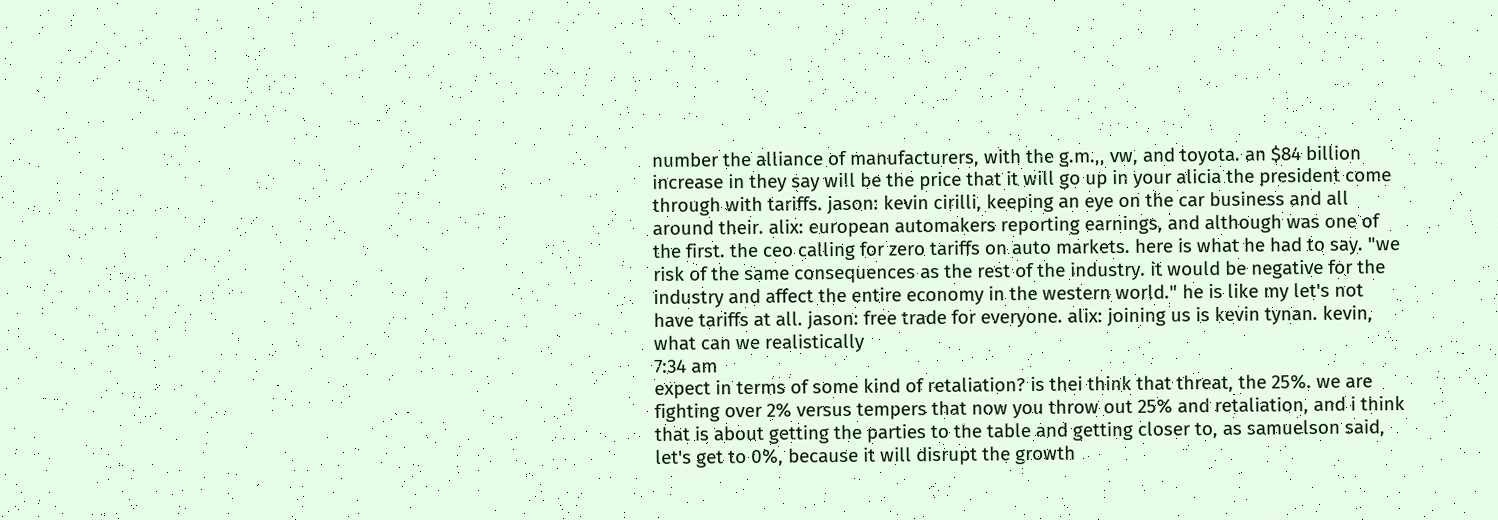number the alliance of manufacturers, with the g.m.,, vw, and toyota. an $84 billion increase in they say will be the price that it will go up in your alicia the president come through with tariffs. jason: kevin cirilli, keeping an eye on the car business and all around their. alix: european automakers reporting earnings, and although was one of the first. the ceo calling for zero tariffs on auto markets. here is what he had to say. "we risk of the same consequences as the rest of the industry. it would be negative for the industry and affect the entire economy in the western world." he is like my let's not have tariffs at all. jason: free trade for everyone. alix: joining us is kevin tynan. kevin, what can we realistically
7:34 am
expect in terms of some kind of retaliation? is thei think that threat, the 25%. we are fighting over 2% versus tempers that now you throw out 25% and retaliation, and i think that is about getting the parties to the table and getting closer to, as samuelson said, let's get to 0%, because it will disrupt the growth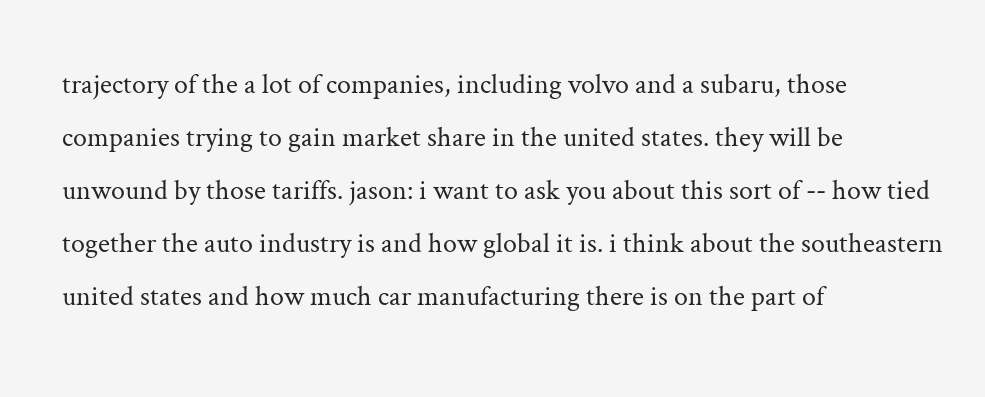trajectory of the a lot of companies, including volvo and a subaru, those companies trying to gain market share in the united states. they will be unwound by those tariffs. jason: i want to ask you about this sort of -- how tied together the auto industry is and how global it is. i think about the southeastern united states and how much car manufacturing there is on the part of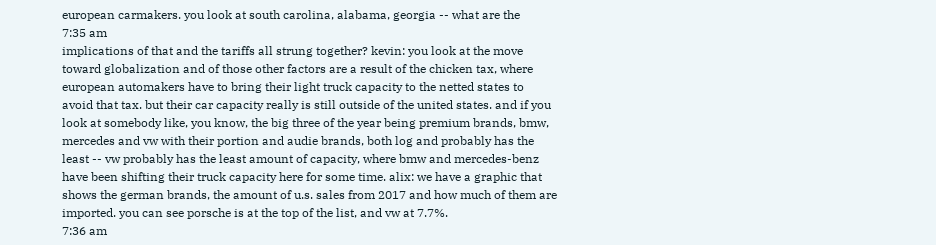european carmakers. you look at south carolina, alabama, georgia -- what are the
7:35 am
implications of that and the tariffs all strung together? kevin: you look at the move toward globalization and of those other factors are a result of the chicken tax, where european automakers have to bring their light truck capacity to the netted states to avoid that tax. but their car capacity really is still outside of the united states. and if you look at somebody like, you know, the big three of the year being premium brands, bmw, mercedes and vw with their portion and audie brands, both log and probably has the least -- vw probably has the least amount of capacity, where bmw and mercedes-benz have been shifting their truck capacity here for some time. alix: we have a graphic that shows the german brands, the amount of u.s. sales from 2017 and how much of them are imported. you can see porsche is at the top of the list, and vw at 7.7%.
7:36 am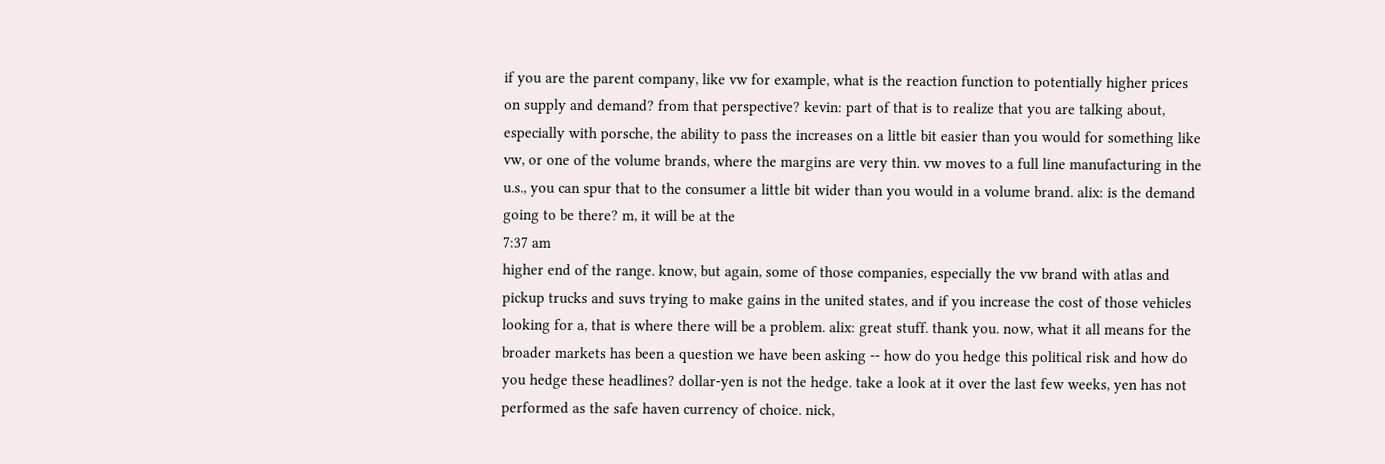if you are the parent company, like vw for example, what is the reaction function to potentially higher prices on supply and demand? from that perspective? kevin: part of that is to realize that you are talking about, especially with porsche, the ability to pass the increases on a little bit easier than you would for something like vw, or one of the volume brands, where the margins are very thin. vw moves to a full line manufacturing in the u.s., you can spur that to the consumer a little bit wider than you would in a volume brand. alix: is the demand going to be there? m, it will be at the
7:37 am
higher end of the range. know, but again, some of those companies, especially the vw brand with atlas and pickup trucks and suvs trying to make gains in the united states, and if you increase the cost of those vehicles looking for a, that is where there will be a problem. alix: great stuff. thank you. now, what it all means for the broader markets has been a question we have been asking -- how do you hedge this political risk and how do you hedge these headlines? dollar-yen is not the hedge. take a look at it over the last few weeks, yen has not performed as the safe haven currency of choice. nick,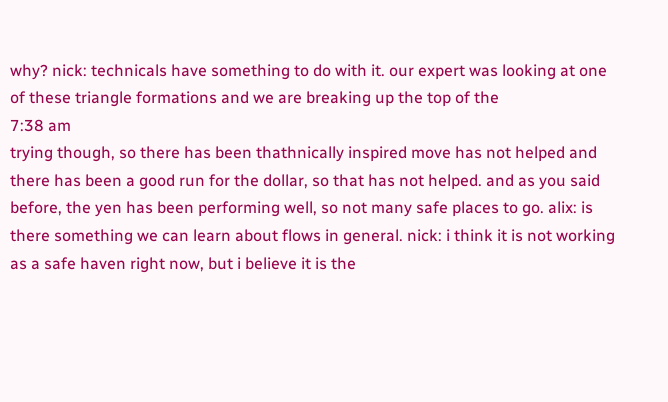why? nick: technicals have something to do with it. our expert was looking at one of these triangle formations and we are breaking up the top of the
7:38 am
trying though, so there has been thathnically inspired move has not helped and there has been a good run for the dollar, so that has not helped. and as you said before, the yen has been performing well, so not many safe places to go. alix: is there something we can learn about flows in general. nick: i think it is not working as a safe haven right now, but i believe it is the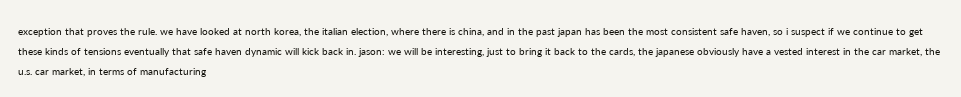exception that proves the rule. we have looked at north korea, the italian election, where there is china, and in the past japan has been the most consistent safe haven, so i suspect if we continue to get these kinds of tensions eventually that safe haven dynamic will kick back in. jason: we will be interesting, just to bring it back to the cards, the japanese obviously have a vested interest in the car market, the u.s. car market, in terms of manufacturing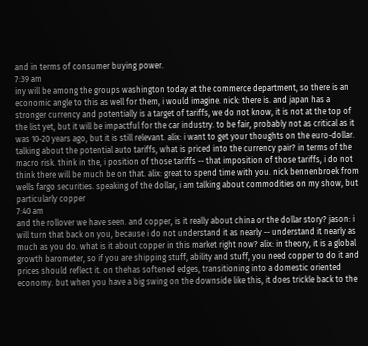and in terms of consumer buying power.
7:39 am
iny will be among the groups washington today at the commerce department, so there is an economic angle to this as well for them, i would imagine. nick: there is. and japan has a stronger currency and potentially is a target of tariffs, we do not know, it is not at the top of the list yet, but it will be impactful for the car industry. to be fair, probably not as critical as it was 10-20 years ago, but it is still relevant. alix: i want to get your thoughts on the euro-dollar. talking about the potential auto tariffs, what is priced into the currency pair? in terms of the macro risk. think in the, i position of those tariffs -- that imposition of those tariffs, i do not think there will be much be on that. alix: great to spend time with you. nick bennenbroek from wells fargo securities. speaking of the dollar, i am talking about commodities on my show, but particularly copper
7:40 am
and the rollover we have seen. and copper, is it really about china or the dollar story? jason: i will turn that back on you, because i do not understand it as nearly -- understand it nearly as much as you do. what is it about copper in this market right now? alix: in theory, it is a global growth barometer, so if you are shipping stuff, ability and stuff, you need copper to do it and prices should reflect it. on thehas softened edges, transitioning into a domestic oriented economy. but when you have a big swing on the downside like this, it does trickle back to the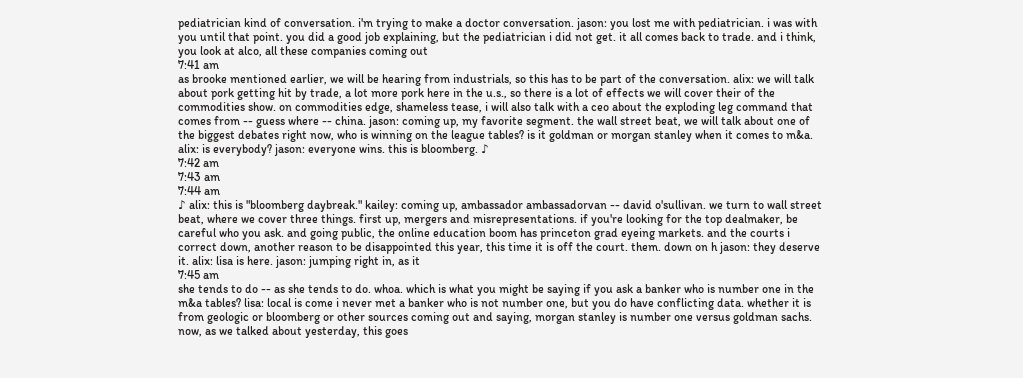pediatrician kind of conversation. i'm trying to make a doctor conversation. jason: you lost me with pediatrician. i was with you until that point. you did a good job explaining, but the pediatrician i did not get. it all comes back to trade. and i think, you look at alco, all these companies coming out
7:41 am
as brooke mentioned earlier, we will be hearing from industrials, so this has to be part of the conversation. alix: we will talk about pork getting hit by trade, a lot more pork here in the u.s., so there is a lot of effects we will cover their of the commodities show. on commodities edge, shameless tease, i will also talk with a ceo about the exploding leg command that comes from -- guess where -- china. jason: coming up, my favorite segment. the wall street beat, we will talk about one of the biggest debates right now, who is winning on the league tables? is it goldman or morgan stanley when it comes to m&a. alix: is everybody? jason: everyone wins. this is bloomberg. ♪
7:42 am
7:43 am
7:44 am
♪ alix: this is "bloomberg daybreak." kailey: coming up, ambassador ambassadorvan -- david o'sullivan. we turn to wall street beat, where we cover three things. first up, mergers and misrepresentations. if you're looking for the top dealmaker, be careful who you ask. and going public, the online education boom has princeton grad eyeing markets. and the courts i correct down, another reason to be disappointed this year, this time it is off the court. them. down on h jason: they deserve it. alix: lisa is here. jason: jumping right in, as it
7:45 am
she tends to do -- as she tends to do. whoa. which is what you might be saying if you ask a banker who is number one in the m&a tables? lisa: local is come i never met a banker who is not number one, but you do have conflicting data. whether it is from geologic or bloomberg or other sources coming out and saying, morgan stanley is number one versus goldman sachs. now, as we talked about yesterday, this goes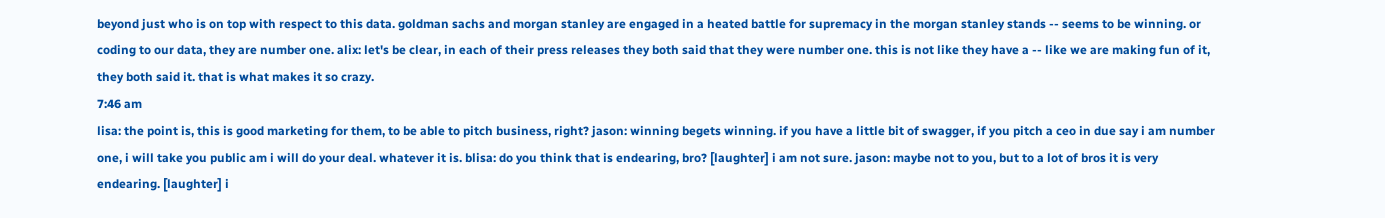beyond just who is on top with respect to this data. goldman sachs and morgan stanley are engaged in a heated battle for supremacy in the morgan stanley stands -- seems to be winning. or coding to our data, they are number one. alix: let's be clear, in each of their press releases they both said that they were number one. this is not like they have a -- like we are making fun of it, they both said it. that is what makes it so crazy.
7:46 am
lisa: the point is, this is good marketing for them, to be able to pitch business, right? jason: winning begets winning. if you have a little bit of swagger, if you pitch a ceo in due say i am number one, i will take you public am i will do your deal. whatever it is. blisa: do you think that is endearing, bro? [laughter] i am not sure. jason: maybe not to you, but to a lot of bros it is very endearing. [laughter] i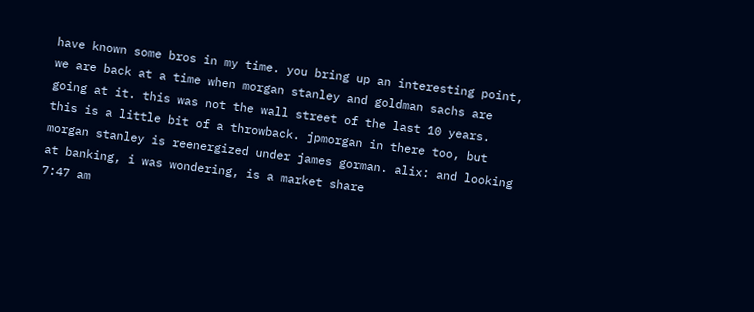have known some bros in my time. you bring up an interesting point, we are back at a time when morgan stanley and goldman sachs are going at it. this was not the wall street of the last 10 years. this is a little bit of a throwback. jpmorgan in there too, but morgan stanley is reenergized under james gorman. alix: and looking at banking, i was wondering, is a market share
7:47 am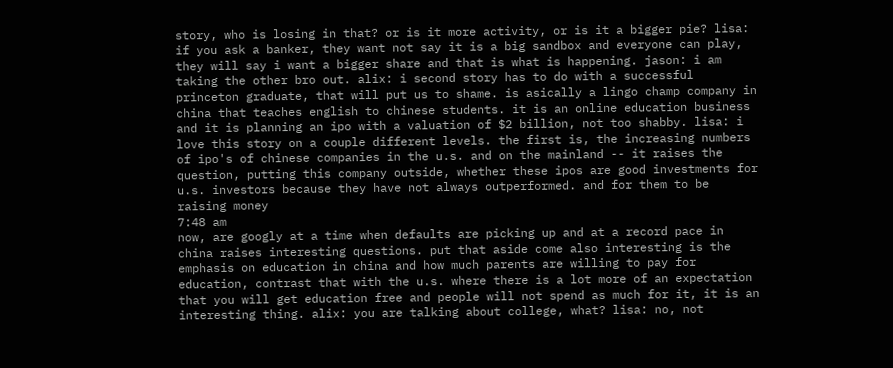story, who is losing in that? or is it more activity, or is it a bigger pie? lisa: if you ask a banker, they want not say it is a big sandbox and everyone can play, they will say i want a bigger share and that is what is happening. jason: i am taking the other bro out. alix: i second story has to do with a successful princeton graduate, that will put us to shame. is asically a lingo champ company in china that teaches english to chinese students. it is an online education business and it is planning an ipo with a valuation of $2 billion, not too shabby. lisa: i love this story on a couple different levels. the first is, the increasing numbers of ipo's of chinese companies in the u.s. and on the mainland -- it raises the question, putting this company outside, whether these ipos are good investments for u.s. investors because they have not always outperformed. and for them to be raising money
7:48 am
now, are googly at a time when defaults are picking up and at a record pace in china raises interesting questions. put that aside come also interesting is the emphasis on education in china and how much parents are willing to pay for education, contrast that with the u.s. where there is a lot more of an expectation that you will get education free and people will not spend as much for it, it is an interesting thing. alix: you are talking about college, what? lisa: no, not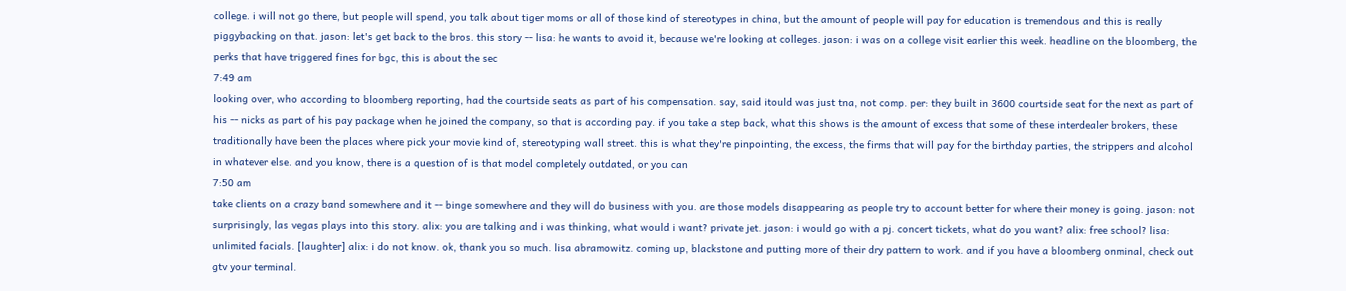college. i will not go there, but people will spend, you talk about tiger moms or all of those kind of stereotypes in china, but the amount of people will pay for education is tremendous and this is really piggybacking on that. jason: let's get back to the bros. this story -- lisa: he wants to avoid it, because we're looking at colleges. jason: i was on a college visit earlier this week. headline on the bloomberg, the perks that have triggered fines for bgc, this is about the sec
7:49 am
looking over, who according to bloomberg reporting, had the courtside seats as part of his compensation. say, said itould was just tna, not comp. per: they built in 3600 courtside seat for the next as part of his -- nicks as part of his pay package when he joined the company, so that is according pay. if you take a step back, what this shows is the amount of excess that some of these interdealer brokers, these traditionally have been the places where pick your movie kind of, stereotyping wall street. this is what they're pinpointing, the excess, the firms that will pay for the birthday parties, the strippers and alcohol in whatever else. and you know, there is a question of is that model completely outdated, or you can
7:50 am
take clients on a crazy band somewhere and it -- binge somewhere and they will do business with you. are those models disappearing as people try to account better for where their money is going. jason: not surprisingly, las vegas plays into this story. alix: you are talking and i was thinking, what would i want? private jet. jason: i would go with a pj. concert tickets, what do you want? alix: free school? lisa: unlimited facials. [laughter] alix: i do not know. ok, thank you so much. lisa abramowitz. coming up, blackstone and putting more of their dry pattern to work. and if you have a bloomberg onminal, check out gtv your terminal.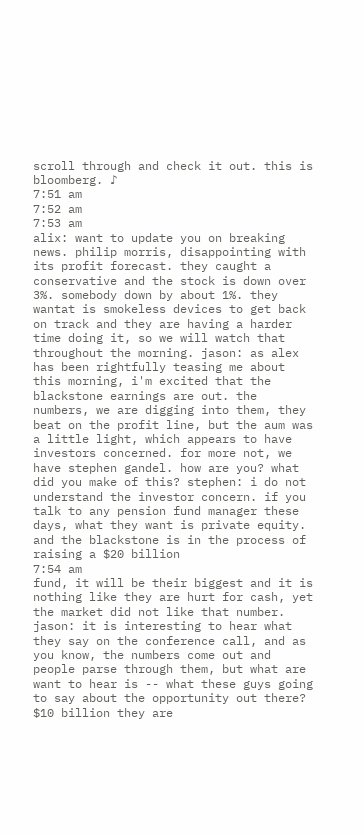scroll through and check it out. this is bloomberg. ♪
7:51 am
7:52 am
7:53 am
alix: want to update you on breaking news. philip morris, disappointing with its profit forecast. they caught a conservative and the stock is down over 3%. somebody down by about 1%. they wantat is smokeless devices to get back on track and they are having a harder time doing it, so we will watch that throughout the morning. jason: as alex has been rightfully teasing me about this morning, i'm excited that the blackstone earnings are out. the numbers, we are digging into them, they beat on the profit line, but the aum was a little light, which appears to have investors concerned. for more not, we have stephen gandel. how are you? what did you make of this? stephen: i do not understand the investor concern. if you talk to any pension fund manager these days, what they want is private equity. and the blackstone is in the process of raising a $20 billion
7:54 am
fund, it will be their biggest and it is nothing like they are hurt for cash, yet the market did not like that number. jason: it is interesting to hear what they say on the conference call, and as you know, the numbers come out and people parse through them, but what are want to hear is -- what these guys going to say about the opportunity out there? $10 billion they are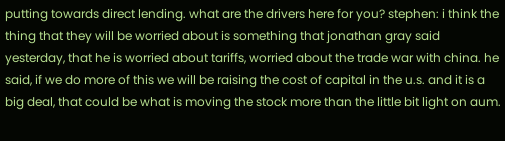putting towards direct lending. what are the drivers here for you? stephen: i think the thing that they will be worried about is something that jonathan gray said yesterday, that he is worried about tariffs, worried about the trade war with china. he said, if we do more of this we will be raising the cost of capital in the u.s. and it is a big deal, that could be what is moving the stock more than the little bit light on aum.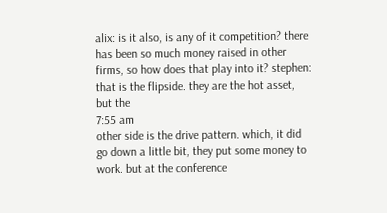alix: is it also, is any of it competition? there has been so much money raised in other firms, so how does that play into it? stephen: that is the flipside. they are the hot asset, but the
7:55 am
other side is the drive pattern. which, it did go down a little bit, they put some money to work. but at the conference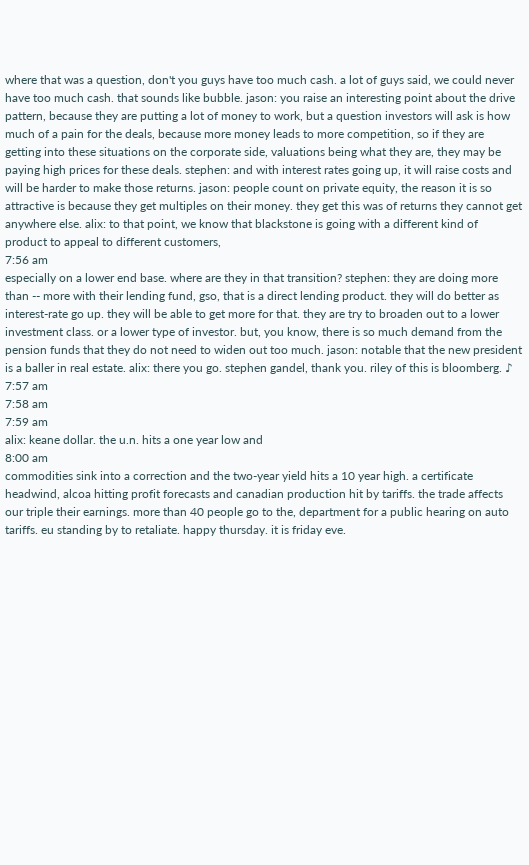where that was a question, don't you guys have too much cash. a lot of guys said, we could never have too much cash. that sounds like bubble. jason: you raise an interesting point about the drive pattern, because they are putting a lot of money to work, but a question investors will ask is how much of a pain for the deals, because more money leads to more competition, so if they are getting into these situations on the corporate side, valuations being what they are, they may be paying high prices for these deals. stephen: and with interest rates going up, it will raise costs and will be harder to make those returns. jason: people count on private equity, the reason it is so attractive is because they get multiples on their money. they get this was of returns they cannot get anywhere else. alix: to that point, we know that blackstone is going with a different kind of product to appeal to different customers,
7:56 am
especially on a lower end base. where are they in that transition? stephen: they are doing more than -- more with their lending fund, gso, that is a direct lending product. they will do better as interest-rate go up. they will be able to get more for that. they are try to broaden out to a lower investment class. or a lower type of investor. but, you know, there is so much demand from the pension funds that they do not need to widen out too much. jason: notable that the new president is a baller in real estate. alix: there you go. stephen gandel, thank you. riley of this is bloomberg. ♪
7:57 am
7:58 am
7:59 am
alix: keane dollar. the u.n. hits a one year low and
8:00 am
commodities sink into a correction and the two-year yield hits a 10 year high. a certificate headwind, alcoa hitting profit forecasts and canadian production hit by tariffs. the trade affects our triple their earnings. more than 40 people go to the, department for a public hearing on auto tariffs. eu standing by to retaliate. happy thursday. it is friday eve.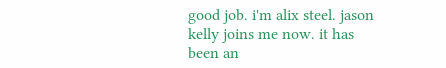good job. i'm alix steel. jason kelly joins me now. it has been an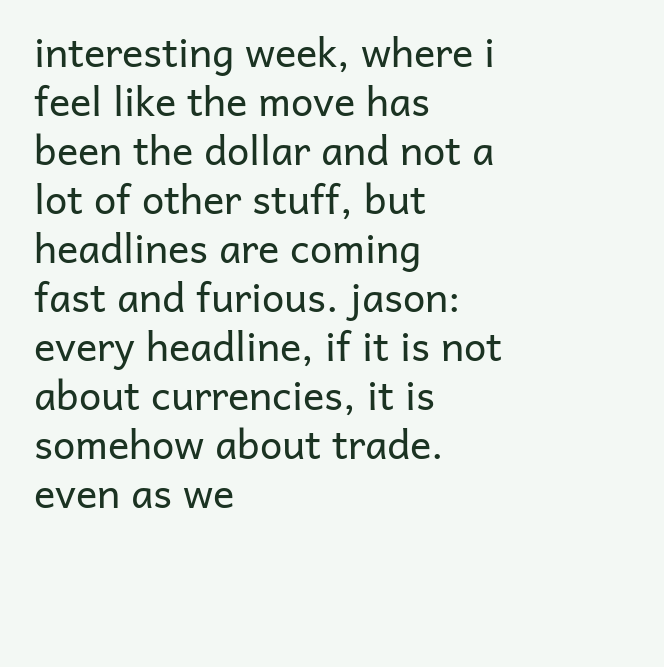interesting week, where i feel like the move has been the dollar and not a lot of other stuff, but headlines are coming fast and furious. jason: every headline, if it is not about currencies, it is somehow about trade. even as we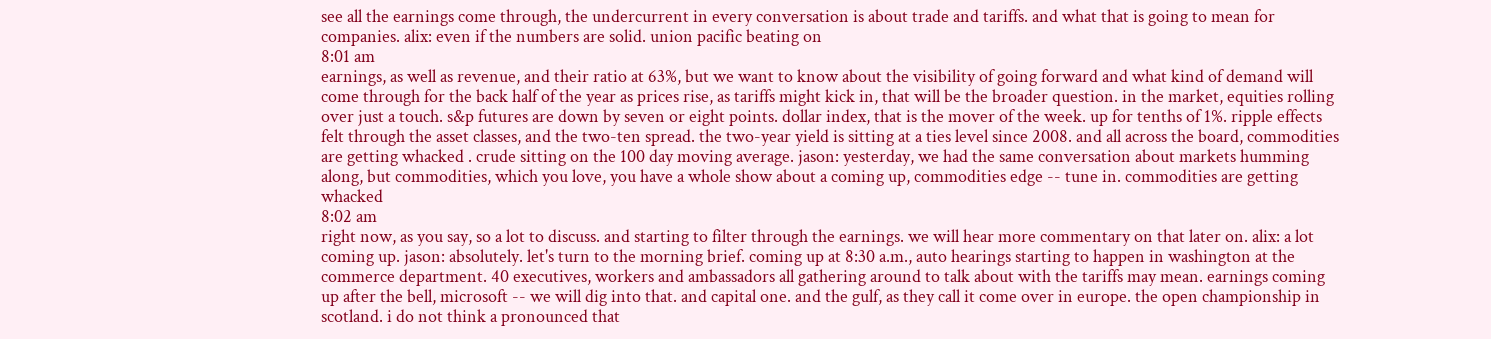see all the earnings come through, the undercurrent in every conversation is about trade and tariffs. and what that is going to mean for companies. alix: even if the numbers are solid. union pacific beating on
8:01 am
earnings, as well as revenue, and their ratio at 63%, but we want to know about the visibility of going forward and what kind of demand will come through for the back half of the year as prices rise, as tariffs might kick in, that will be the broader question. in the market, equities rolling over just a touch. s&p futures are down by seven or eight points. dollar index, that is the mover of the week. up for tenths of 1%. ripple effects felt through the asset classes, and the two-ten spread. the two-year yield is sitting at a ties level since 2008. and all across the board, commodities are getting whacked . crude sitting on the 100 day moving average. jason: yesterday, we had the same conversation about markets humming along, but commodities, which you love, you have a whole show about a coming up, commodities edge -- tune in. commodities are getting whacked
8:02 am
right now, as you say, so a lot to discuss. and starting to filter through the earnings. we will hear more commentary on that later on. alix: a lot coming up. jason: absolutely. let's turn to the morning brief. coming up at 8:30 a.m., auto hearings starting to happen in washington at the commerce department. 40 executives, workers and ambassadors all gathering around to talk about with the tariffs may mean. earnings coming up after the bell, microsoft -- we will dig into that. and capital one. and the gulf, as they call it come over in europe. the open championship in scotland. i do not think a pronounced that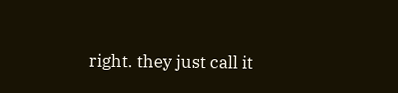right. they just call it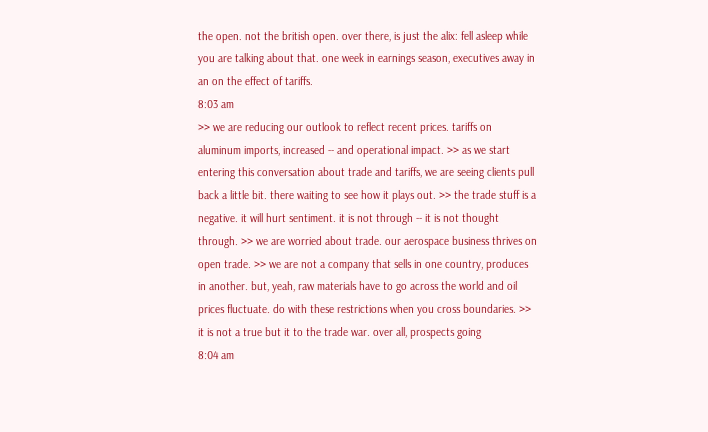the open. not the british open. over there, is just the alix: fell asleep while you are talking about that. one week in earnings season, executives away in an on the effect of tariffs.
8:03 am
>> we are reducing our outlook to reflect recent prices. tariffs on aluminum imports, increased -- and operational impact. >> as we start entering this conversation about trade and tariffs, we are seeing clients pull back a little bit. there waiting to see how it plays out. >> the trade stuff is a negative. it will hurt sentiment. it is not through -- it is not thought through. >> we are worried about trade. our aerospace business thrives on open trade. >> we are not a company that sells in one country, produces in another. but, yeah, raw materials have to go across the world and oil prices fluctuate. do with these restrictions when you cross boundaries. >> it is not a true but it to the trade war. over all, prospects going
8:04 am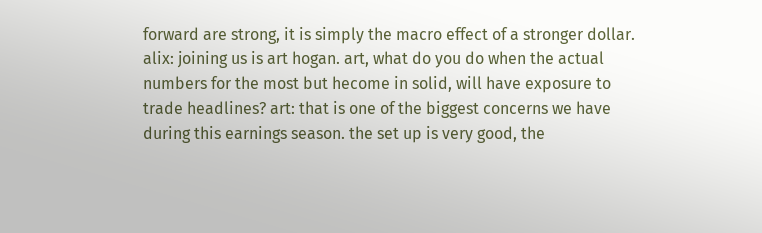forward are strong, it is simply the macro effect of a stronger dollar. alix: joining us is art hogan. art, what do you do when the actual numbers for the most but hecome in solid, will have exposure to trade headlines? art: that is one of the biggest concerns we have during this earnings season. the set up is very good, the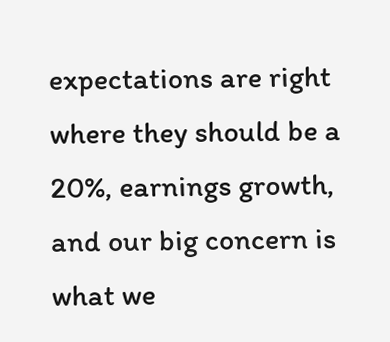expectations are right where they should be a 20%, earnings growth, and our big concern is what we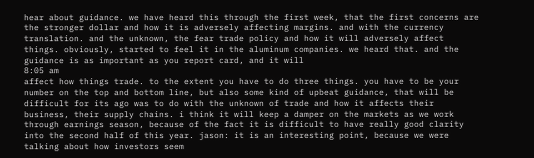hear about guidance. we have heard this through the first week, that the first concerns are the stronger dollar and how it is adversely affecting margins. and with the currency translation. and the unknown, the fear trade policy and how it will adversely affect things. obviously, started to feel it in the aluminum companies. we heard that. and the guidance is as important as you report card, and it will
8:05 am
affect how things trade. to the extent you have to do three things. you have to be your number on the top and bottom line, but also some kind of upbeat guidance, that will be difficult for its ago was to do with the unknown of trade and how it affects their business, their supply chains. i think it will keep a damper on the markets as we work through earnings season, because of the fact it is difficult to have really good clarity into the second half of this year. jason: it is an interesting point, because we were talking about how investors seem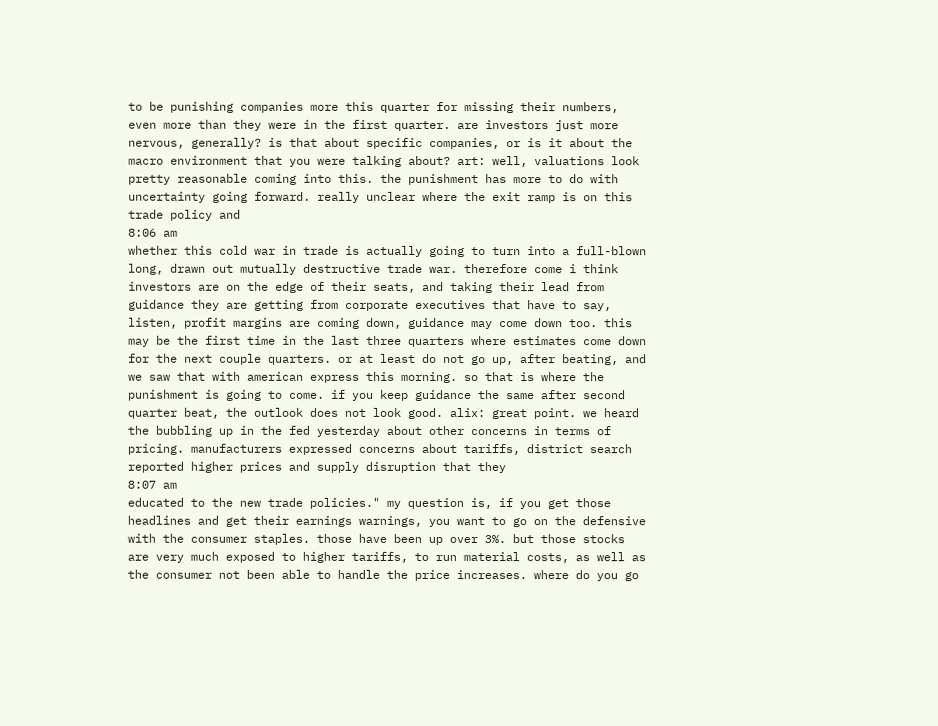to be punishing companies more this quarter for missing their numbers, even more than they were in the first quarter. are investors just more nervous, generally? is that about specific companies, or is it about the macro environment that you were talking about? art: well, valuations look pretty reasonable coming into this. the punishment has more to do with uncertainty going forward. really unclear where the exit ramp is on this trade policy and
8:06 am
whether this cold war in trade is actually going to turn into a full-blown long, drawn out mutually destructive trade war. therefore come i think investors are on the edge of their seats, and taking their lead from guidance they are getting from corporate executives that have to say, listen, profit margins are coming down, guidance may come down too. this may be the first time in the last three quarters where estimates come down for the next couple quarters. or at least do not go up, after beating, and we saw that with american express this morning. so that is where the punishment is going to come. if you keep guidance the same after second quarter beat, the outlook does not look good. alix: great point. we heard the bubbling up in the fed yesterday about other concerns in terms of pricing. manufacturers expressed concerns about tariffs, district search reported higher prices and supply disruption that they
8:07 am
educated to the new trade policies." my question is, if you get those headlines and get their earnings warnings, you want to go on the defensive with the consumer staples. those have been up over 3%. but those stocks are very much exposed to higher tariffs, to run material costs, as well as the consumer not been able to handle the price increases. where do you go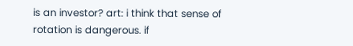is an investor? art: i think that sense of rotation is dangerous. if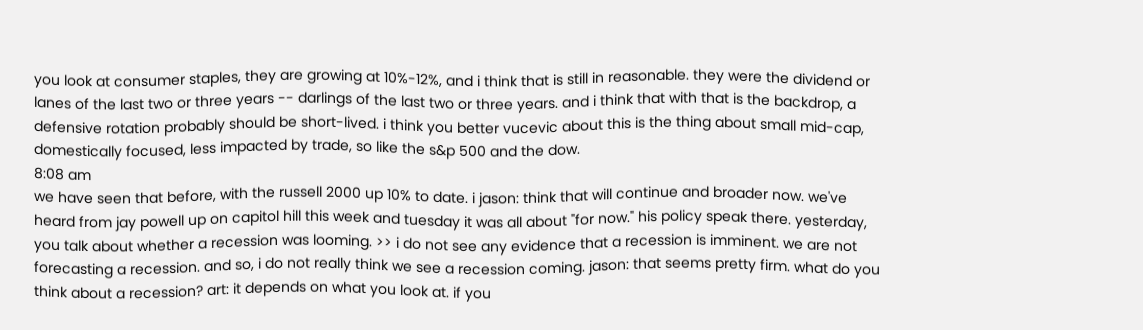you look at consumer staples, they are growing at 10%-12%, and i think that is still in reasonable. they were the dividend or lanes of the last two or three years -- darlings of the last two or three years. and i think that with that is the backdrop, a defensive rotation probably should be short-lived. i think you better vucevic about this is the thing about small mid-cap, domestically focused, less impacted by trade, so like the s&p 500 and the dow.
8:08 am
we have seen that before, with the russell 2000 up 10% to date. i jason: think that will continue and broader now. we've heard from jay powell up on capitol hill this week and tuesday it was all about "for now." his policy speak there. yesterday, you talk about whether a recession was looming. >> i do not see any evidence that a recession is imminent. we are not forecasting a recession. and so, i do not really think we see a recession coming. jason: that seems pretty firm. what do you think about a recession? art: it depends on what you look at. if you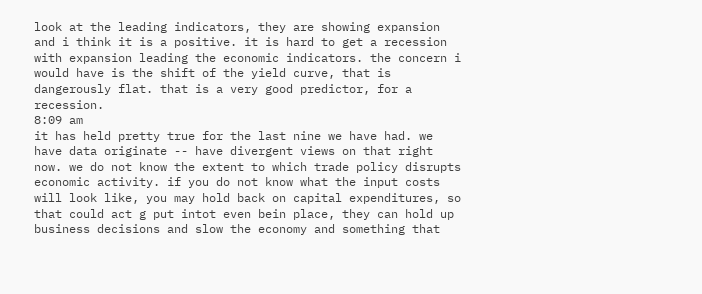look at the leading indicators, they are showing expansion and i think it is a positive. it is hard to get a recession with expansion leading the economic indicators. the concern i would have is the shift of the yield curve, that is dangerously flat. that is a very good predictor, for a recession.
8:09 am
it has held pretty true for the last nine we have had. we have data originate -- have divergent views on that right now. we do not know the extent to which trade policy disrupts economic activity. if you do not know what the input costs will look like, you may hold back on capital expenditures, so that could act g put intot even bein place, they can hold up business decisions and slow the economy and something that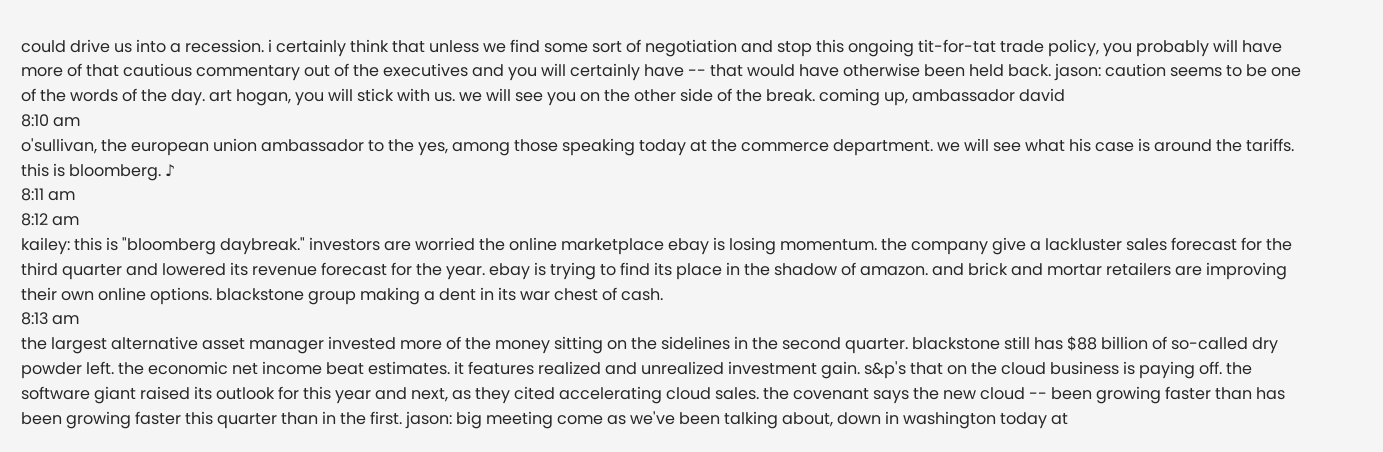could drive us into a recession. i certainly think that unless we find some sort of negotiation and stop this ongoing tit-for-tat trade policy, you probably will have more of that cautious commentary out of the executives and you will certainly have -- that would have otherwise been held back. jason: caution seems to be one of the words of the day. art hogan, you will stick with us. we will see you on the other side of the break. coming up, ambassador david
8:10 am
o'sullivan, the european union ambassador to the yes, among those speaking today at the commerce department. we will see what his case is around the tariffs. this is bloomberg. ♪
8:11 am
8:12 am
kailey: this is "bloomberg daybreak." investors are worried the online marketplace ebay is losing momentum. the company give a lackluster sales forecast for the third quarter and lowered its revenue forecast for the year. ebay is trying to find its place in the shadow of amazon. and brick and mortar retailers are improving their own online options. blackstone group making a dent in its war chest of cash.
8:13 am
the largest alternative asset manager invested more of the money sitting on the sidelines in the second quarter. blackstone still has $88 billion of so-called dry powder left. the economic net income beat estimates. it features realized and unrealized investment gain. s&p's that on the cloud business is paying off. the software giant raised its outlook for this year and next, as they cited accelerating cloud sales. the covenant says the new cloud -- been growing faster than has been growing faster this quarter than in the first. jason: big meeting come as we've been talking about, down in washington today at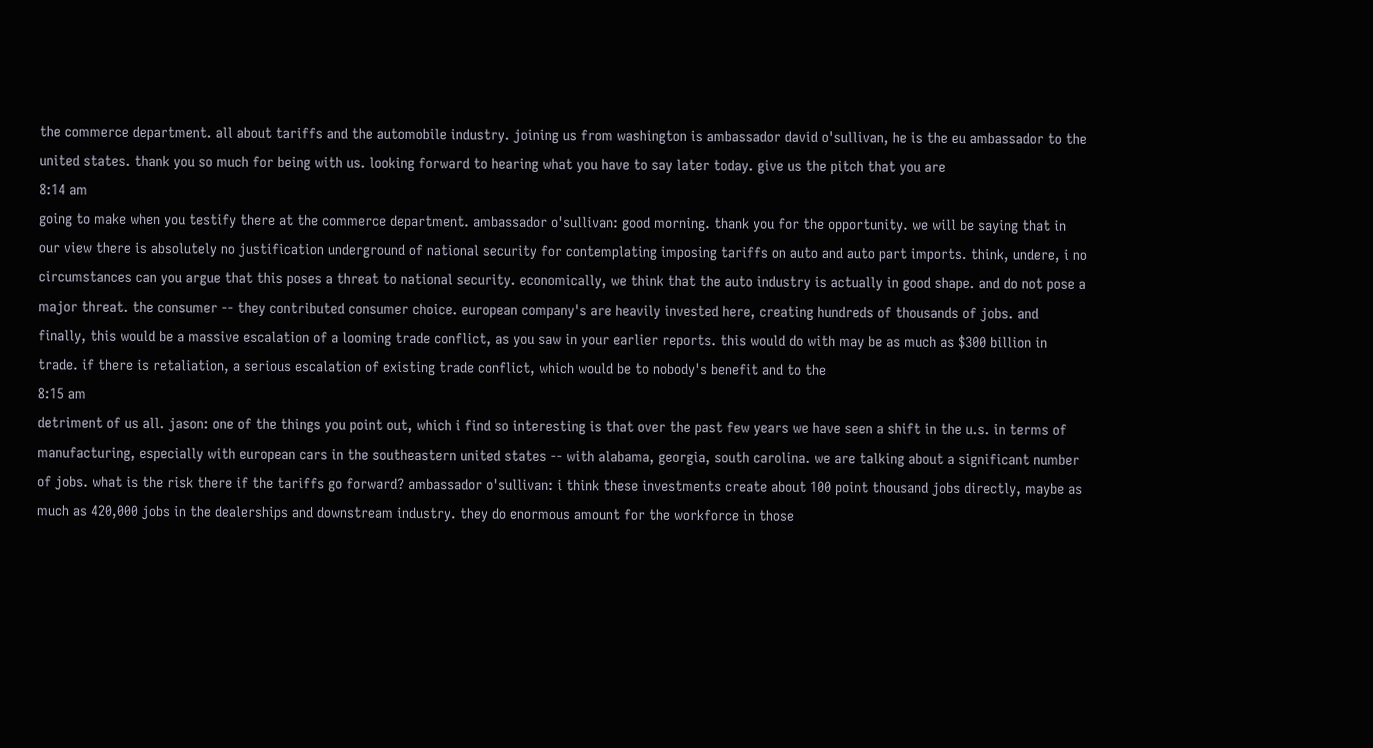the commerce department. all about tariffs and the automobile industry. joining us from washington is ambassador david o'sullivan, he is the eu ambassador to the united states. thank you so much for being with us. looking forward to hearing what you have to say later today. give us the pitch that you are
8:14 am
going to make when you testify there at the commerce department. ambassador o'sullivan: good morning. thank you for the opportunity. we will be saying that in our view there is absolutely no justification underground of national security for contemplating imposing tariffs on auto and auto part imports. think, undere, i no circumstances can you argue that this poses a threat to national security. economically, we think that the auto industry is actually in good shape. and do not pose a major threat. the consumer -- they contributed consumer choice. european company's are heavily invested here, creating hundreds of thousands of jobs. and finally, this would be a massive escalation of a looming trade conflict, as you saw in your earlier reports. this would do with may be as much as $300 billion in trade. if there is retaliation, a serious escalation of existing trade conflict, which would be to nobody's benefit and to the
8:15 am
detriment of us all. jason: one of the things you point out, which i find so interesting is that over the past few years we have seen a shift in the u.s. in terms of manufacturing, especially with european cars in the southeastern united states -- with alabama, georgia, south carolina. we are talking about a significant number of jobs. what is the risk there if the tariffs go forward? ambassador o'sullivan: i think these investments create about 100 point thousand jobs directly, maybe as much as 420,000 jobs in the dealerships and downstream industry. they do enormous amount for the workforce in those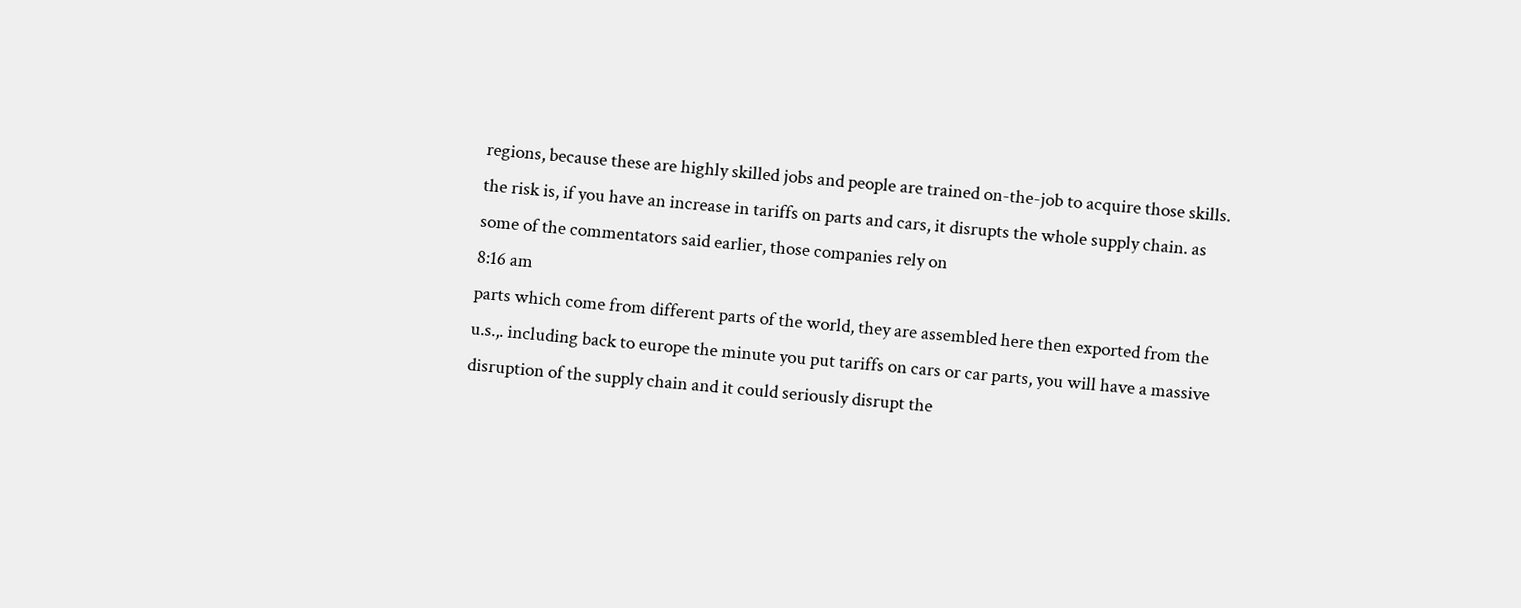regions, because these are highly skilled jobs and people are trained on-the-job to acquire those skills. the risk is, if you have an increase in tariffs on parts and cars, it disrupts the whole supply chain. as some of the commentators said earlier, those companies rely on
8:16 am
parts which come from different parts of the world, they are assembled here then exported from the u.s.,. including back to europe the minute you put tariffs on cars or car parts, you will have a massive disruption of the supply chain and it could seriously disrupt the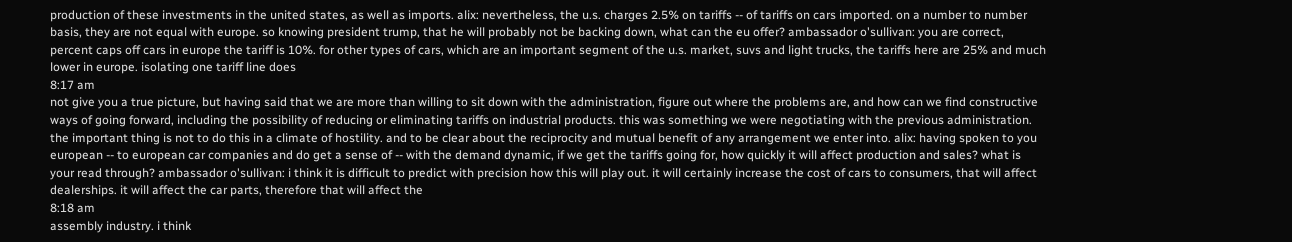production of these investments in the united states, as well as imports. alix: nevertheless, the u.s. charges 2.5% on tariffs -- of tariffs on cars imported. on a number to number basis, they are not equal with europe. so knowing president trump, that he will probably not be backing down, what can the eu offer? ambassador o'sullivan: you are correct, percent caps off cars in europe the tariff is 10%. for other types of cars, which are an important segment of the u.s. market, suvs and light trucks, the tariffs here are 25% and much lower in europe. isolating one tariff line does
8:17 am
not give you a true picture, but having said that we are more than willing to sit down with the administration, figure out where the problems are, and how can we find constructive ways of going forward, including the possibility of reducing or eliminating tariffs on industrial products. this was something we were negotiating with the previous administration. the important thing is not to do this in a climate of hostility. and to be clear about the reciprocity and mutual benefit of any arrangement we enter into. alix: having spoken to you european -- to european car companies and do get a sense of -- with the demand dynamic, if we get the tariffs going for, how quickly it will affect production and sales? what is your read through? ambassador o'sullivan: i think it is difficult to predict with precision how this will play out. it will certainly increase the cost of cars to consumers, that will affect dealerships. it will affect the car parts, therefore that will affect the
8:18 am
assembly industry. i think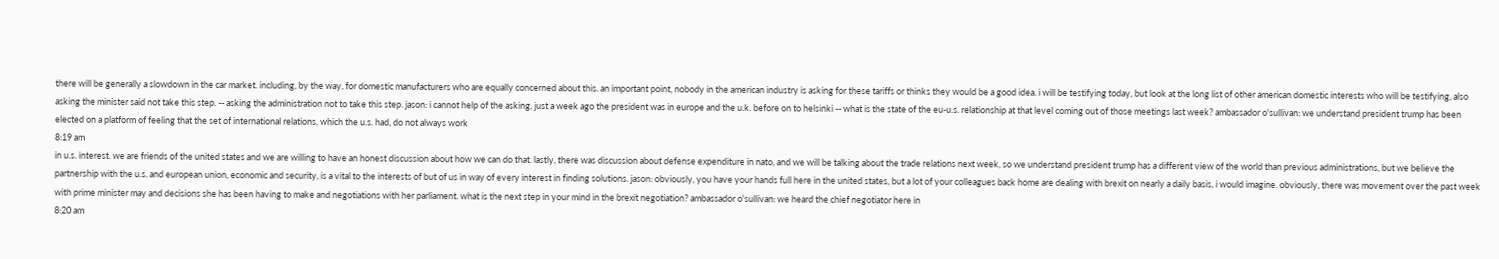there will be generally a slowdown in the car market. including, by the way, for domestic manufacturers who are equally concerned about this. an important point, nobody in the american industry is asking for these tariffs or thinks they would be a good idea. i will be testifying today, but look at the long list of other american domestic interests who will be testifying, also asking the minister said not take this step. -- asking the administration not to take this step. jason: i cannot help of the asking, just a week ago the president was in europe and the u.k. before on to helsinki -- what is the state of the eu-u.s. relationship at that level coming out of those meetings last week? ambassador o'sullivan: we understand president trump has been elected on a platform of feeling that the set of international relations, which the u.s. had, do not always work
8:19 am
in u.s. interest. we are friends of the united states and we are willing to have an honest discussion about how we can do that. lastly, there was discussion about defense expenditure in nato, and we will be talking about the trade relations next week, so we understand president trump has a different view of the world than previous administrations, but we believe the partnership with the u.s. and european union, economic and security, is a vital to the interests of but of us in way of every interest in finding solutions. jason: obviously, you have your hands full here in the united states, but a lot of your colleagues back home are dealing with brexit on nearly a daily basis, i would imagine. obviously, there was movement over the past week with prime minister may and decisions she has been having to make and negotiations with her parliament. what is the next step in your mind in the brexit negotiation? ambassador o'sullivan: we heard the chief negotiator here in
8:20 am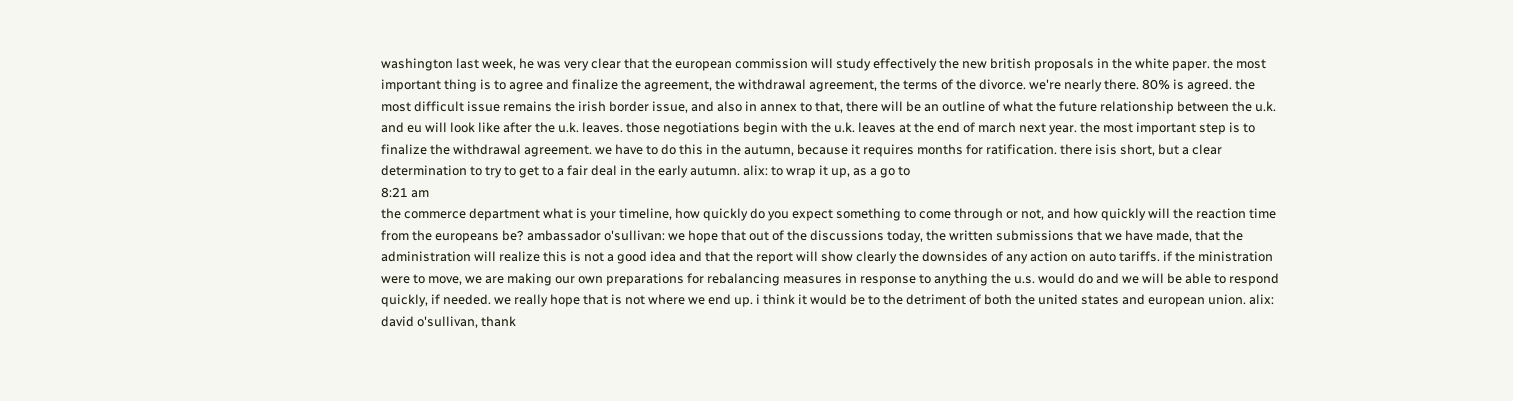washington last week, he was very clear that the european commission will study effectively the new british proposals in the white paper. the most important thing is to agree and finalize the agreement, the withdrawal agreement, the terms of the divorce. we're nearly there. 80% is agreed. the most difficult issue remains the irish border issue, and also in annex to that, there will be an outline of what the future relationship between the u.k. and eu will look like after the u.k. leaves. those negotiations begin with the u.k. leaves at the end of march next year. the most important step is to finalize the withdrawal agreement. we have to do this in the autumn, because it requires months for ratification. there isis short, but a clear determination to try to get to a fair deal in the early autumn. alix: to wrap it up, as a go to
8:21 am
the commerce department what is your timeline, how quickly do you expect something to come through or not, and how quickly will the reaction time from the europeans be? ambassador o'sullivan: we hope that out of the discussions today, the written submissions that we have made, that the administration will realize this is not a good idea and that the report will show clearly the downsides of any action on auto tariffs. if the ministration were to move, we are making our own preparations for rebalancing measures in response to anything the u.s. would do and we will be able to respond quickly, if needed. we really hope that is not where we end up. i think it would be to the detriment of both the united states and european union. alix: david o'sullivan, thank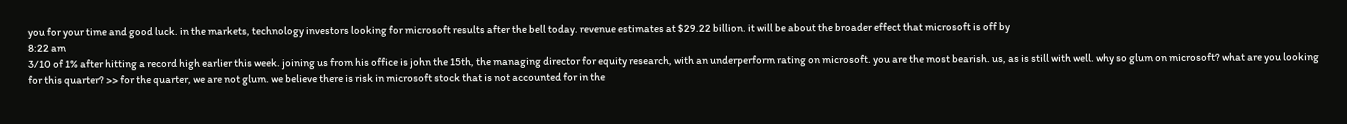you for your time and good luck. in the markets, technology investors looking for microsoft results after the bell today. revenue estimates at $29.22 billion. it will be about the broader effect that microsoft is off by
8:22 am
3/10 of 1% after hitting a record high earlier this week. joining us from his office is john the 15th, the managing director for equity research, with an underperform rating on microsoft. you are the most bearish. us, as is still with well. why so glum on microsoft? what are you looking for this quarter? >> for the quarter, we are not glum. we believe there is risk in microsoft stock that is not accounted for in the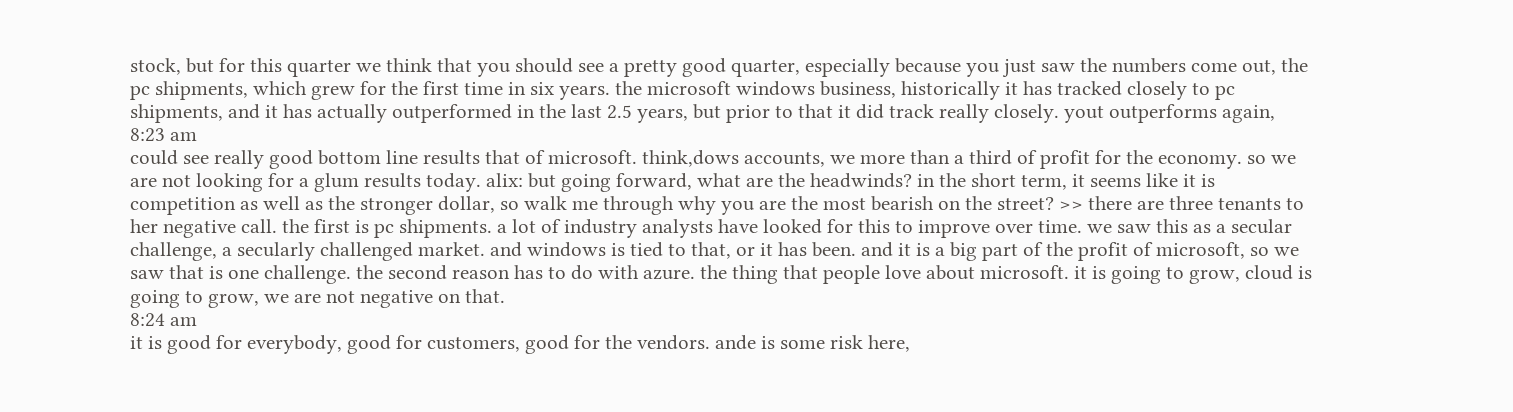stock, but for this quarter we think that you should see a pretty good quarter, especially because you just saw the numbers come out, the pc shipments, which grew for the first time in six years. the microsoft windows business, historically it has tracked closely to pc shipments, and it has actually outperformed in the last 2.5 years, but prior to that it did track really closely. yout outperforms again,
8:23 am
could see really good bottom line results that of microsoft. think,dows accounts, we more than a third of profit for the economy. so we are not looking for a glum results today. alix: but going forward, what are the headwinds? in the short term, it seems like it is competition as well as the stronger dollar, so walk me through why you are the most bearish on the street? >> there are three tenants to her negative call. the first is pc shipments. a lot of industry analysts have looked for this to improve over time. we saw this as a secular challenge, a secularly challenged market. and windows is tied to that, or it has been. and it is a big part of the profit of microsoft, so we saw that is one challenge. the second reason has to do with azure. the thing that people love about microsoft. it is going to grow, cloud is going to grow, we are not negative on that.
8:24 am
it is good for everybody, good for customers, good for the vendors. ande is some risk here,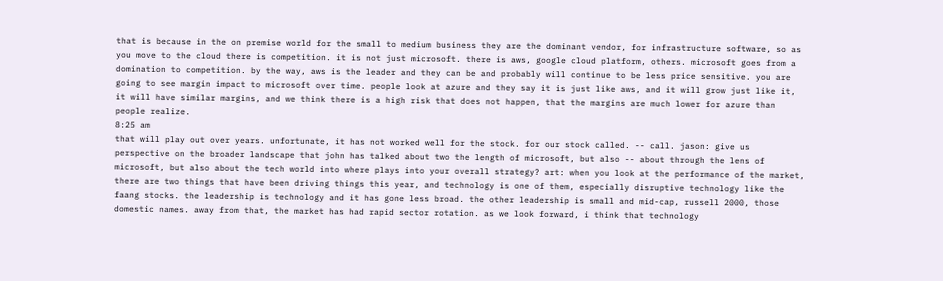that is because in the on premise world for the small to medium business they are the dominant vendor, for infrastructure software, so as you move to the cloud there is competition. it is not just microsoft. there is aws, google cloud platform, others. microsoft goes from a domination to competition. by the way, aws is the leader and they can be and probably will continue to be less price sensitive. you are going to see margin impact to microsoft over time. people look at azure and they say it is just like aws, and it will grow just like it, it will have similar margins, and we think there is a high risk that does not happen, that the margins are much lower for azure than people realize.
8:25 am
that will play out over years. unfortunate, it has not worked well for the stock. for our stock called. -- call. jason: give us perspective on the broader landscape that john has talked about two the length of microsoft, but also -- about through the lens of microsoft, but also about the tech world into where plays into your overall strategy? art: when you look at the performance of the market, there are two things that have been driving things this year, and technology is one of them, especially disruptive technology like the faang stocks. the leadership is technology and it has gone less broad. the other leadership is small and mid-cap, russell 2000, those domestic names. away from that, the market has had rapid sector rotation. as we look forward, i think that technology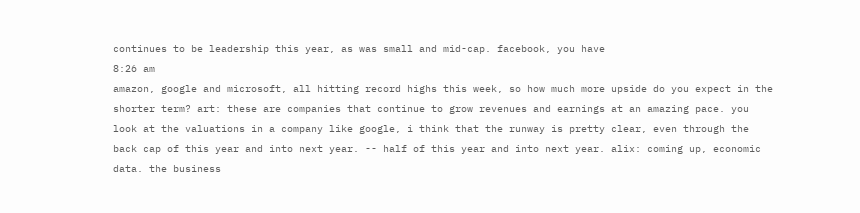continues to be leadership this year, as was small and mid-cap. facebook, you have
8:26 am
amazon, google and microsoft, all hitting record highs this week, so how much more upside do you expect in the shorter term? art: these are companies that continue to grow revenues and earnings at an amazing pace. you look at the valuations in a company like google, i think that the runway is pretty clear, even through the back cap of this year and into next year. -- half of this year and into next year. alix: coming up, economic data. the business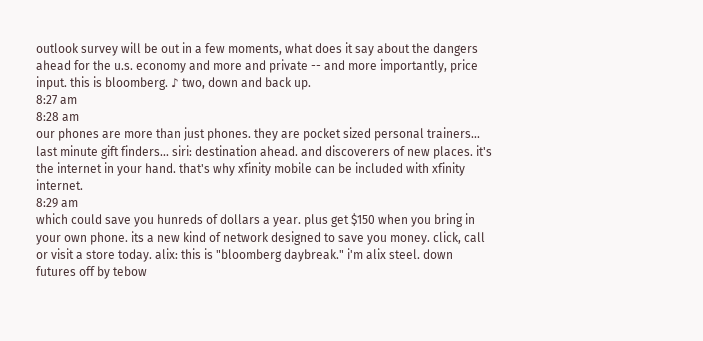outlook survey will be out in a few moments, what does it say about the dangers ahead for the u.s. economy and more and private -- and more importantly, price input. this is bloomberg. ♪ two, down and back up.
8:27 am
8:28 am
our phones are more than just phones. they are pocket sized personal trainers... last minute gift finders... siri: destination ahead. and discoverers of new places. it's the internet in your hand. that's why xfinity mobile can be included with xfinity internet.
8:29 am
which could save you hunreds of dollars a year. plus get $150 when you bring in your own phone. its a new kind of network designed to save you money. click, call or visit a store today. alix: this is "bloomberg daybreak." i'm alix steel. down futures off by tebow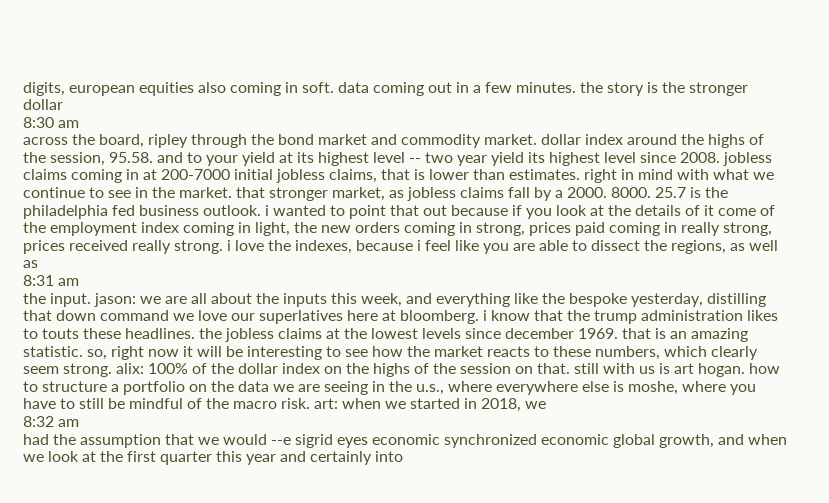digits, european equities also coming in soft. data coming out in a few minutes. the story is the stronger dollar
8:30 am
across the board, ripley through the bond market and commodity market. dollar index around the highs of the session, 95.58. and to your yield at its highest level -- two year yield its highest level since 2008. jobless claims coming in at 200-7000 initial jobless claims, that is lower than estimates. right in mind with what we continue to see in the market. that stronger market, as jobless claims fall by a 2000. 8000. 25.7 is the philadelphia fed business outlook. i wanted to point that out because if you look at the details of it come of the employment index coming in light, the new orders coming in strong, prices paid coming in really strong, prices received really strong. i love the indexes, because i feel like you are able to dissect the regions, as well as
8:31 am
the input. jason: we are all about the inputs this week, and everything like the bespoke yesterday, distilling that down command we love our superlatives here at bloomberg. i know that the trump administration likes to touts these headlines. the jobless claims at the lowest levels since december 1969. that is an amazing statistic. so, right now it will be interesting to see how the market reacts to these numbers, which clearly seem strong. alix: 100% of the dollar index on the highs of the session on that. still with us is art hogan. how to structure a portfolio on the data we are seeing in the u.s., where everywhere else is moshe, where you have to still be mindful of the macro risk. art: when we started in 2018, we
8:32 am
had the assumption that we would --e sigrid eyes economic synchronized economic global growth, and when we look at the first quarter this year and certainly into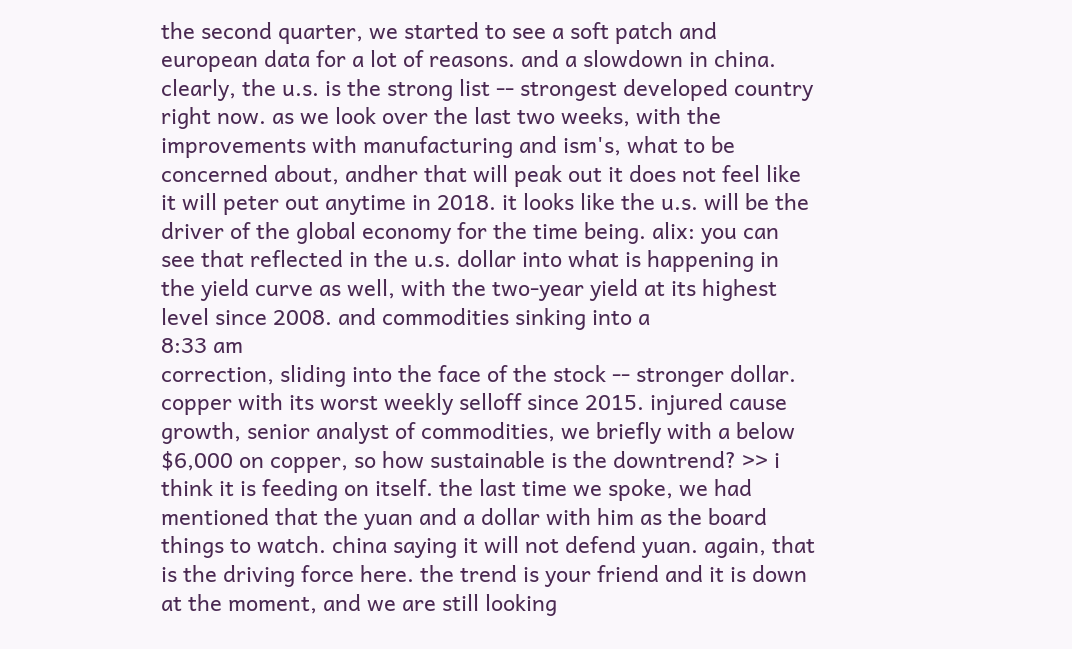the second quarter, we started to see a soft patch and european data for a lot of reasons. and a slowdown in china. clearly, the u.s. is the strong list -- strongest developed country right now. as we look over the last two weeks, with the improvements with manufacturing and ism's, what to be concerned about, andher that will peak out it does not feel like it will peter out anytime in 2018. it looks like the u.s. will be the driver of the global economy for the time being. alix: you can see that reflected in the u.s. dollar into what is happening in the yield curve as well, with the two-year yield at its highest level since 2008. and commodities sinking into a
8:33 am
correction, sliding into the face of the stock -- stronger dollar. copper with its worst weekly selloff since 2015. injured cause growth, senior analyst of commodities, we briefly with a below $6,000 on copper, so how sustainable is the downtrend? >> i think it is feeding on itself. the last time we spoke, we had mentioned that the yuan and a dollar with him as the board things to watch. china saying it will not defend yuan. again, that is the driving force here. the trend is your friend and it is down at the moment, and we are still looking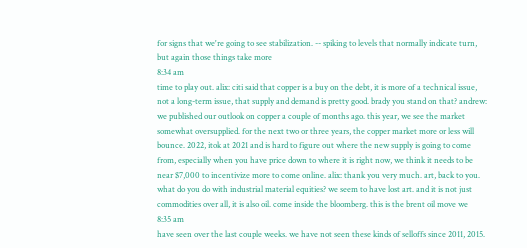for signs that we're going to see stabilization. -- spiking to levels that normally indicate turn, but again those things take more
8:34 am
time to play out. alix: citi said that copper is a buy on the debt, it is more of a technical issue, not a long-term issue, that supply and demand is pretty good. brady you stand on that? andrew: we published our outlook on copper a couple of months ago. this year, we see the market somewhat oversupplied. for the next two or three years, the copper market more or less will bounce. 2022, itok at 2021 and is hard to figure out where the new supply is going to come from, especially when you have price down to where it is right now, we think it needs to be near $7,000 to incentivize more to come online. alix: thank you very much. art, back to you. what do you do with industrial material equities? we seem to have lost art. and it is not just commodities over all, it is also oil. come inside the bloomberg. this is the brent oil move we
8:35 am
have seen over the last couple weeks. we have not seen these kinds of selloffs since 2011, 2015.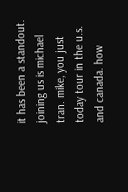it has been a standout. joining us is michael tran. mike, you just today tour in the u.s. and canada. how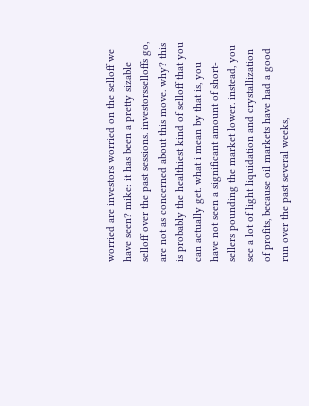worried are investors worried on the selloff we have seen? mike: it has been a pretty sizable selloff over the past sessions. investorsselloffs go, are not as concerned about this move. why? this is probably the healthiest kind of selloff that you can actually get. what i mean by that is, you have not seen a significant amount of short-sellers pounding the market lower. instead, you see a lot of light liquidation and crystallization of profits, because oil markets have had a good run over the past several weeks,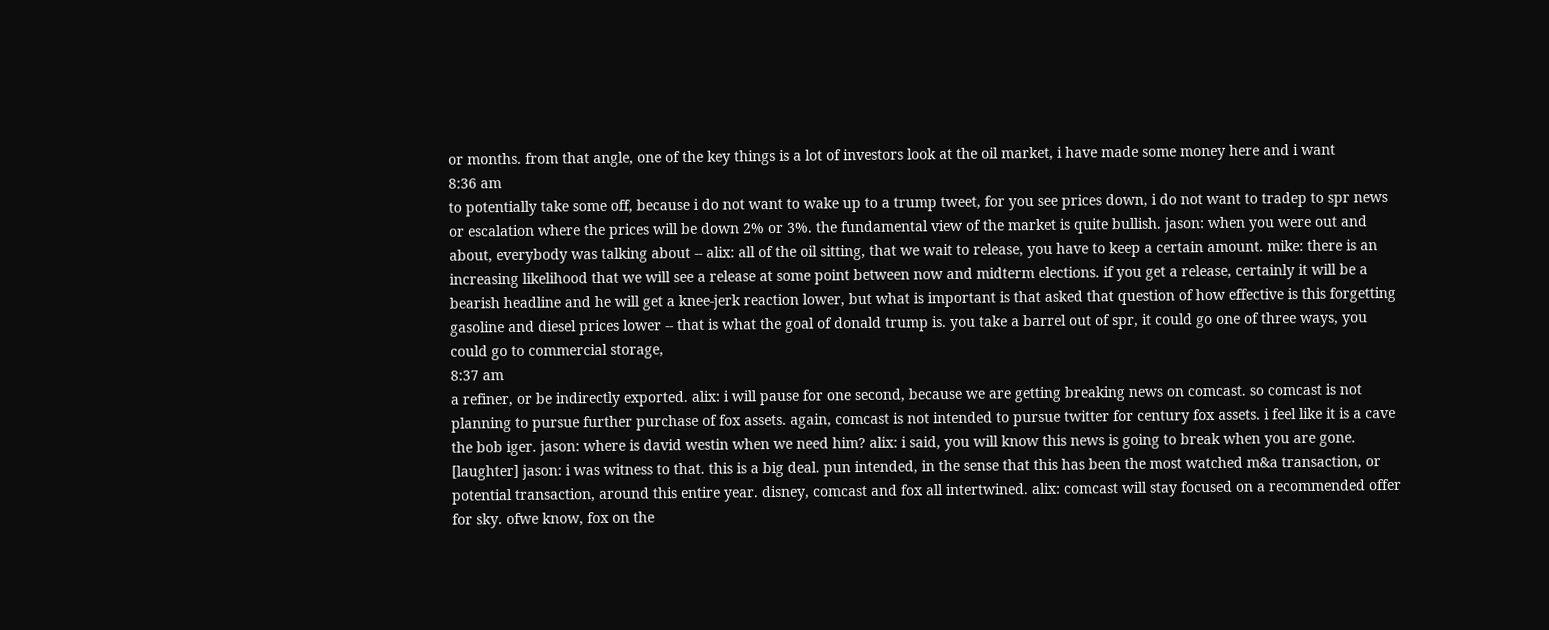or months. from that angle, one of the key things is a lot of investors look at the oil market, i have made some money here and i want
8:36 am
to potentially take some off, because i do not want to wake up to a trump tweet, for you see prices down, i do not want to tradep to spr news or escalation where the prices will be down 2% or 3%. the fundamental view of the market is quite bullish. jason: when you were out and about, everybody was talking about -- alix: all of the oil sitting, that we wait to release, you have to keep a certain amount. mike: there is an increasing likelihood that we will see a release at some point between now and midterm elections. if you get a release, certainly it will be a bearish headline and he will get a knee-jerk reaction lower, but what is important is that asked that question of how effective is this forgetting gasoline and diesel prices lower -- that is what the goal of donald trump is. you take a barrel out of spr, it could go one of three ways, you could go to commercial storage,
8:37 am
a refiner, or be indirectly exported. alix: i will pause for one second, because we are getting breaking news on comcast. so comcast is not planning to pursue further purchase of fox assets. again, comcast is not intended to pursue twitter for century fox assets. i feel like it is a cave the bob iger. jason: where is david westin when we need him? alix: i said, you will know this news is going to break when you are gone. [laughter] jason: i was witness to that. this is a big deal. pun intended, in the sense that this has been the most watched m&a transaction, or potential transaction, around this entire year. disney, comcast and fox all intertwined. alix: comcast will stay focused on a recommended offer for sky. ofwe know, fox on the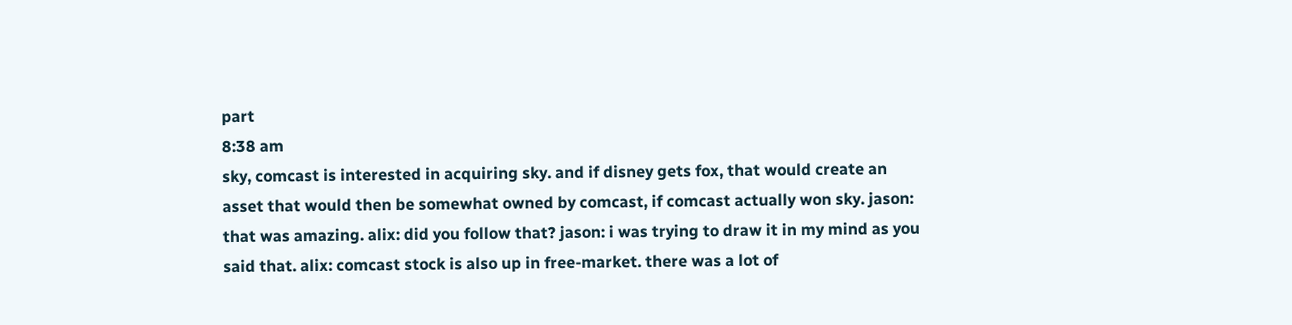part
8:38 am
sky, comcast is interested in acquiring sky. and if disney gets fox, that would create an asset that would then be somewhat owned by comcast, if comcast actually won sky. jason: that was amazing. alix: did you follow that? jason: i was trying to draw it in my mind as you said that. alix: comcast stock is also up in free-market. there was a lot of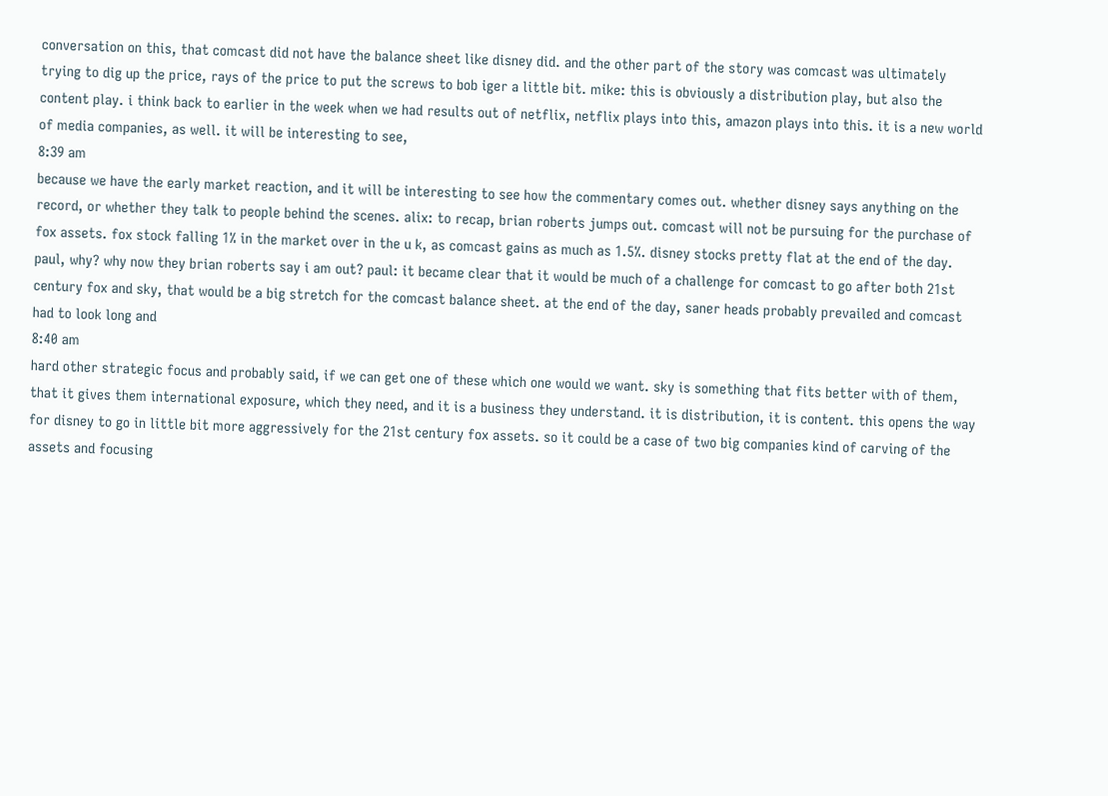conversation on this, that comcast did not have the balance sheet like disney did. and the other part of the story was comcast was ultimately trying to dig up the price, rays of the price to put the screws to bob iger a little bit. mike: this is obviously a distribution play, but also the content play. i think back to earlier in the week when we had results out of netflix, netflix plays into this, amazon plays into this. it is a new world of media companies, as well. it will be interesting to see,
8:39 am
because we have the early market reaction, and it will be interesting to see how the commentary comes out. whether disney says anything on the record, or whether they talk to people behind the scenes. alix: to recap, brian roberts jumps out. comcast will not be pursuing for the purchase of fox assets. fox stock falling 1% in the market over in the u k, as comcast gains as much as 1.5%. disney stocks pretty flat at the end of the day. paul, why? why now they brian roberts say i am out? paul: it became clear that it would be much of a challenge for comcast to go after both 21st century fox and sky, that would be a big stretch for the comcast balance sheet. at the end of the day, saner heads probably prevailed and comcast had to look long and
8:40 am
hard other strategic focus and probably said, if we can get one of these which one would we want. sky is something that fits better with of them, that it gives them international exposure, which they need, and it is a business they understand. it is distribution, it is content. this opens the way for disney to go in little bit more aggressively for the 21st century fox assets. so it could be a case of two big companies kind of carving of the assets and focusing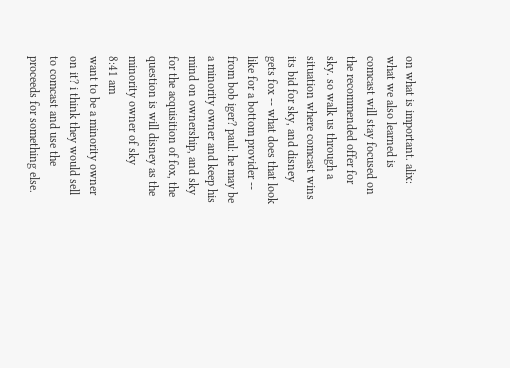on what is important. alix: what we also learned is comcast will stay focused on the recommended offer for sky. so walk us through a situation where comcast wins its bid for sky, and disney gets fox -- what does that look like for a bottom provider -- from bob iger? paul: he may be a minority owner and keep his mind on ownership, and sky for the acquisition of fox, the question is will disney as the minority owner of sky
8:41 am
want to be a minority owner on it? i think they would sell to comcast and use the proceeds for something else.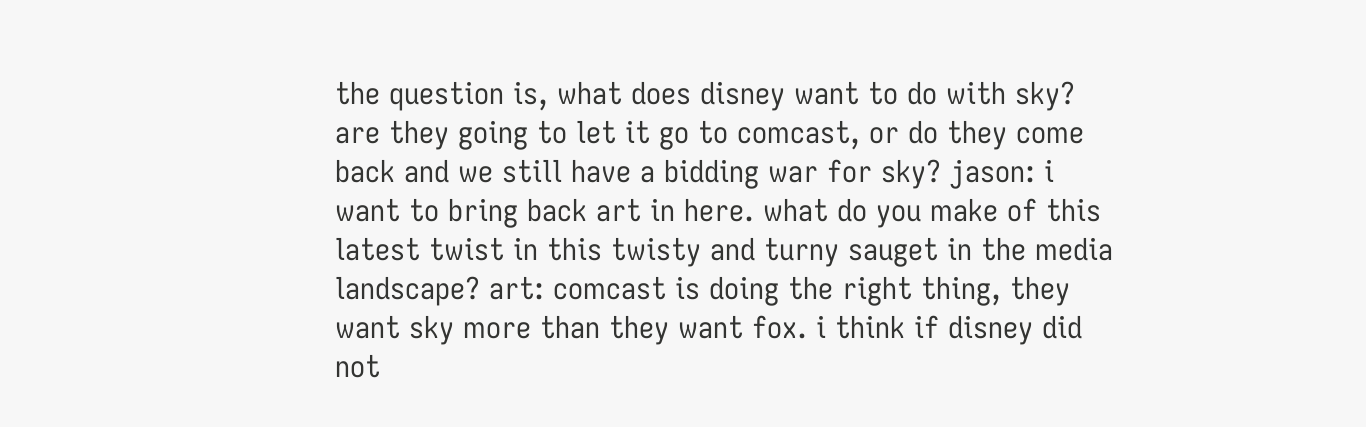the question is, what does disney want to do with sky? are they going to let it go to comcast, or do they come back and we still have a bidding war for sky? jason: i want to bring back art in here. what do you make of this latest twist in this twisty and turny sauget in the media landscape? art: comcast is doing the right thing, they want sky more than they want fox. i think if disney did not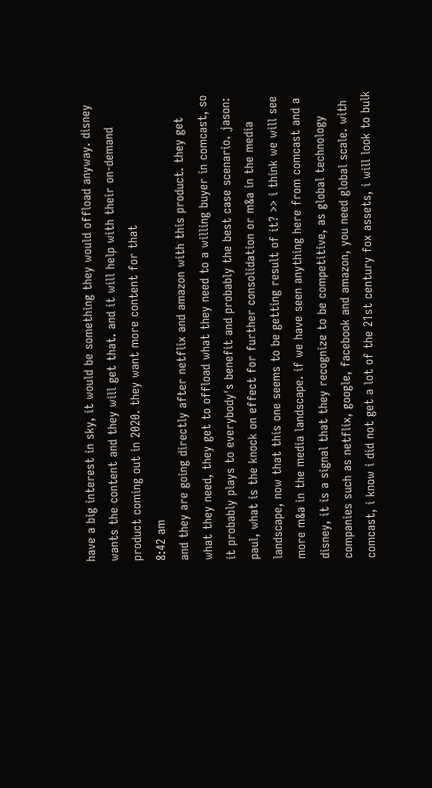have a big interest in sky, it would be something they would offload anyway. disney wants the content and they will get that. and it will help with their on-demand product coming out in 2020. they want more content for that
8:42 am
and they are going directly after netflix and amazon with this product. they get what they need, they get to offload what they need to a willing buyer in comcast, so it probably plays to everybody's benefit and probably the best case scenario. jason: paul, what is the knock on effect for further consolidation or m&a in the media landscape, now that this one seems to be getting result of it? >> i think we will see more m&a in the media landscape. if we have seen anything here from comcast and a disney, it is a signal that they recognize to be competitive, as global technology companies such as netflix, google, facebook and amazon, you need global scale. with comcast, i know i did not get a lot of the 21st century fox assets, i will look to bulk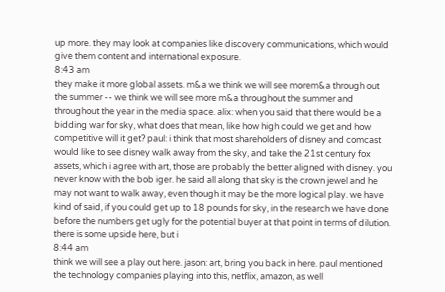up more. they may look at companies like discovery communications, which would give them content and international exposure.
8:43 am
they make it more global assets. m&a we think we will see morem&a through out the summer -- we think we will see more m&a throughout the summer and throughout the year in the media space. alix: when you said that there would be a bidding war for sky, what does that mean, like how high could we get and how competitive will it get? paul: i think that most shareholders of disney and comcast would like to see disney walk away from the sky, and take the 21st century fox assets, which i agree with art, those are probably the better aligned with disney. you never know with the bob iger. he said all along that sky is the crown jewel and he may not want to walk away, even though it may be the more logical play. we have kind of said, if you could get up to 18 pounds for sky, in the research we have done before the numbers get ugly for the potential buyer at that point in terms of dilution. there is some upside here, but i
8:44 am
think we will see a play out here. jason: art, bring you back in here. paul mentioned the technology companies playing into this, netflix, amazon, as well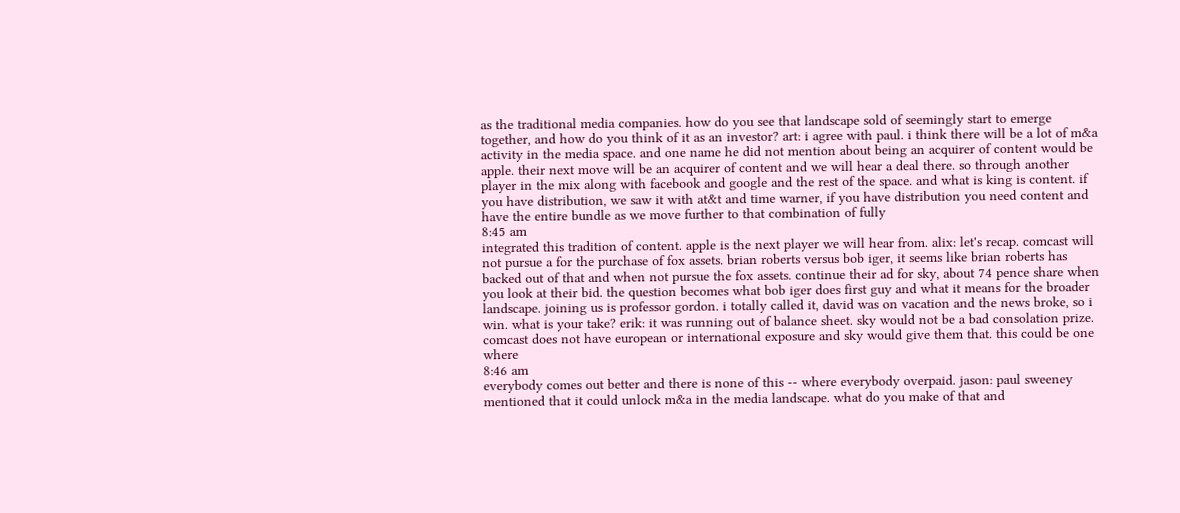as the traditional media companies. how do you see that landscape sold of seemingly start to emerge together, and how do you think of it as an investor? art: i agree with paul. i think there will be a lot of m&a activity in the media space. and one name he did not mention about being an acquirer of content would be apple. their next move will be an acquirer of content and we will hear a deal there. so through another player in the mix along with facebook and google and the rest of the space. and what is king is content. if you have distribution, we saw it with at&t and time warner, if you have distribution you need content and have the entire bundle as we move further to that combination of fully
8:45 am
integrated this tradition of content. apple is the next player we will hear from. alix: let's recap. comcast will not pursue a for the purchase of fox assets. brian roberts versus bob iger, it seems like brian roberts has backed out of that and when not pursue the fox assets. continue their ad for sky, about 74 pence share when you look at their bid. the question becomes what bob iger does first guy and what it means for the broader landscape. joining us is professor gordon. i totally called it, david was on vacation and the news broke, so i win. what is your take? erik: it was running out of balance sheet. sky would not be a bad consolation prize. comcast does not have european or international exposure and sky would give them that. this could be one where
8:46 am
everybody comes out better and there is none of this -- where everybody overpaid. jason: paul sweeney mentioned that it could unlock m&a in the media landscape. what do you make of that and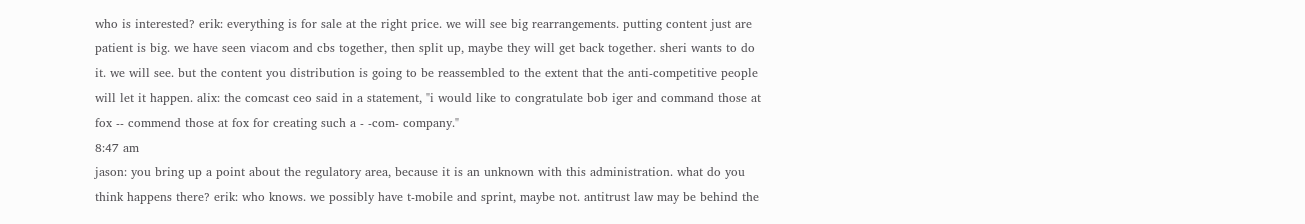who is interested? erik: everything is for sale at the right price. we will see big rearrangements. putting content just are patient is big. we have seen viacom and cbs together, then split up, maybe they will get back together. sheri wants to do it. we will see. but the content you distribution is going to be reassembled to the extent that the anti-competitive people will let it happen. alix: the comcast ceo said in a statement, "i would like to congratulate bob iger and command those at fox -- commend those at fox for creating such a - -com- company."
8:47 am
jason: you bring up a point about the regulatory area, because it is an unknown with this administration. what do you think happens there? erik: who knows. we possibly have t-mobile and sprint, maybe not. antitrust law may be behind the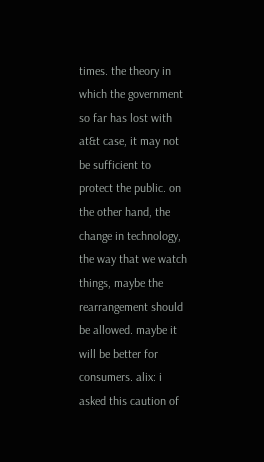times. the theory in which the government so far has lost with at&t case, it may not be sufficient to protect the public. on the other hand, the change in technology, the way that we watch things, maybe the rearrangement should be allowed. maybe it will be better for consumers. alix: i asked this caution of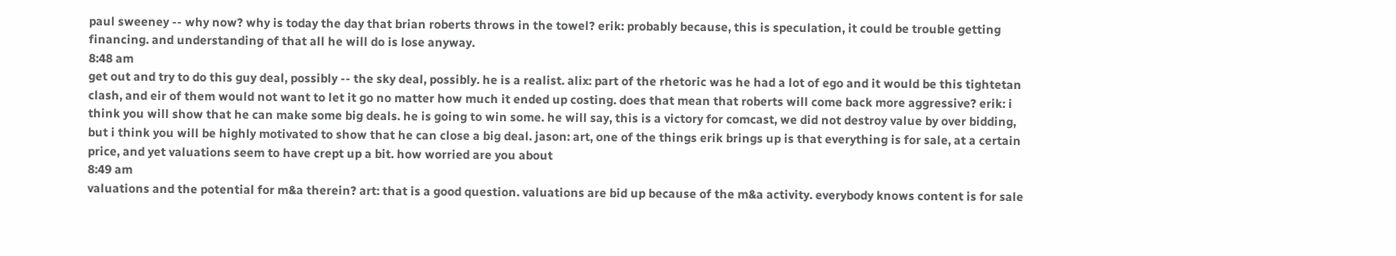paul sweeney -- why now? why is today the day that brian roberts throws in the towel? erik: probably because, this is speculation, it could be trouble getting financing. and understanding of that all he will do is lose anyway.
8:48 am
get out and try to do this guy deal, possibly -- the sky deal, possibly. he is a realist. alix: part of the rhetoric was he had a lot of ego and it would be this tightetan clash, and eir of them would not want to let it go no matter how much it ended up costing. does that mean that roberts will come back more aggressive? erik: i think you will show that he can make some big deals. he is going to win some. he will say, this is a victory for comcast, we did not destroy value by over bidding, but i think you will be highly motivated to show that he can close a big deal. jason: art, one of the things erik brings up is that everything is for sale, at a certain price, and yet valuations seem to have crept up a bit. how worried are you about
8:49 am
valuations and the potential for m&a therein? art: that is a good question. valuations are bid up because of the m&a activity. everybody knows content is for sale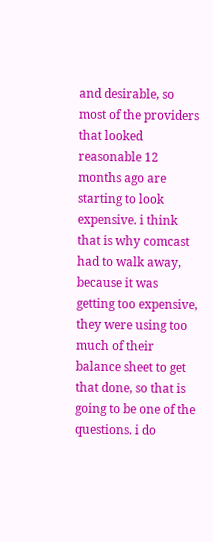and desirable, so most of the providers that looked reasonable 12 months ago are starting to look expensive. i think that is why comcast had to walk away, because it was getting too expensive, they were using too much of their balance sheet to get that done, so that is going to be one of the questions. i do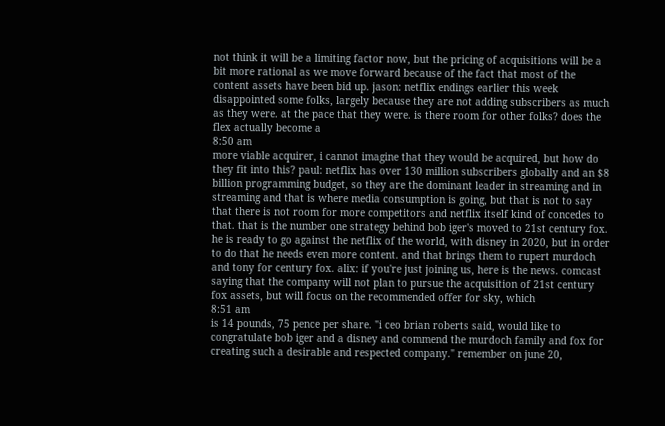not think it will be a limiting factor now, but the pricing of acquisitions will be a bit more rational as we move forward because of the fact that most of the content assets have been bid up. jason: netflix endings earlier this week disappointed some folks, largely because they are not adding subscribers as much as they were. at the pace that they were. is there room for other folks? does the flex actually become a
8:50 am
more viable acquirer, i cannot imagine that they would be acquired, but how do they fit into this? paul: netflix has over 130 million subscribers globally and an $8 billion programming budget, so they are the dominant leader in streaming and in streaming and that is where media consumption is going, but that is not to say that there is not room for more competitors and netflix itself kind of concedes to that. that is the number one strategy behind bob iger's moved to 21st century fox. he is ready to go against the netflix of the world, with disney in 2020, but in order to do that he needs even more content. and that brings them to rupert murdoch and tony for century fox. alix: if you're just joining us, here is the news. comcast saying that the company will not plan to pursue the acquisition of 21st century fox assets, but will focus on the recommended offer for sky, which
8:51 am
is 14 pounds, 75 pence per share. "i ceo brian roberts said, would like to congratulate bob iger and a disney and commend the murdoch family and fox for creating such a desirable and respected company." remember on june 20,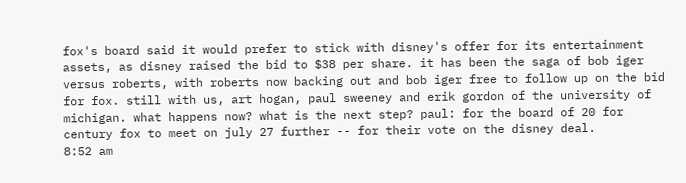fox's board said it would prefer to stick with disney's offer for its entertainment assets, as disney raised the bid to $38 per share. it has been the saga of bob iger versus roberts, with roberts now backing out and bob iger free to follow up on the bid for fox. still with us, art hogan, paul sweeney and erik gordon of the university of michigan. what happens now? what is the next step? paul: for the board of 20 for century fox to meet on july 27 further -- for their vote on the disney deal.
8:52 am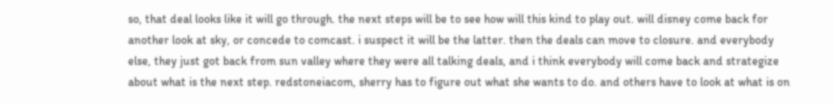so, that deal looks like it will go through. the next steps will be to see how will this kind to play out. will disney come back for another look at sky, or concede to comcast. i suspect it will be the latter. then the deals can move to closure. and everybody else, they just got back from sun valley where they were all talking deals, and i think everybody will come back and strategize about what is the next step. redstoneiacom, sherry has to figure out what she wants to do. and others have to look at what is on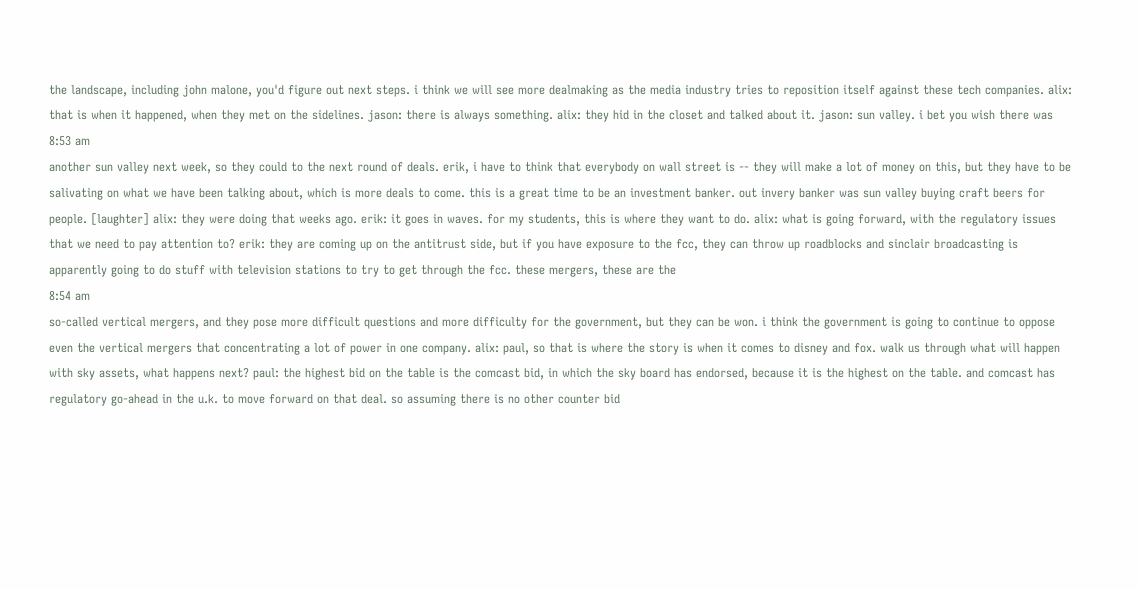the landscape, including john malone, you'd figure out next steps. i think we will see more dealmaking as the media industry tries to reposition itself against these tech companies. alix: that is when it happened, when they met on the sidelines. jason: there is always something. alix: they hid in the closet and talked about it. jason: sun valley. i bet you wish there was
8:53 am
another sun valley next week, so they could to the next round of deals. erik, i have to think that everybody on wall street is -- they will make a lot of money on this, but they have to be salivating on what we have been talking about, which is more deals to come. this is a great time to be an investment banker. out invery banker was sun valley buying craft beers for people. [laughter] alix: they were doing that weeks ago. erik: it goes in waves. for my students, this is where they want to do. alix: what is going forward, with the regulatory issues that we need to pay attention to? erik: they are coming up on the antitrust side, but if you have exposure to the fcc, they can throw up roadblocks and sinclair broadcasting is apparently going to do stuff with television stations to try to get through the fcc. these mergers, these are the
8:54 am
so-called vertical mergers, and they pose more difficult questions and more difficulty for the government, but they can be won. i think the government is going to continue to oppose even the vertical mergers that concentrating a lot of power in one company. alix: paul, so that is where the story is when it comes to disney and fox. walk us through what will happen with sky assets, what happens next? paul: the highest bid on the table is the comcast bid, in which the sky board has endorsed, because it is the highest on the table. and comcast has regulatory go-ahead in the u.k. to move forward on that deal. so assuming there is no other counter bid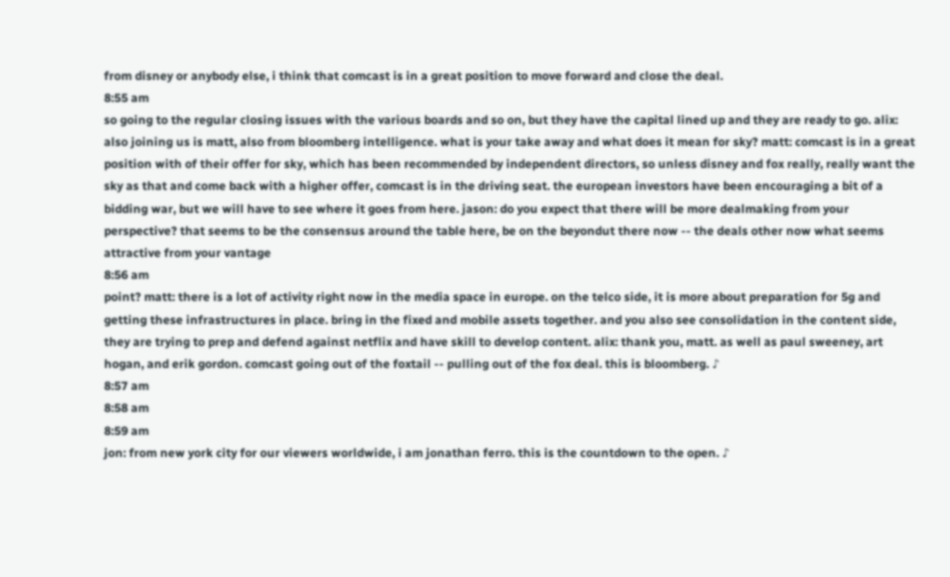from disney or anybody else, i think that comcast is in a great position to move forward and close the deal.
8:55 am
so going to the regular closing issues with the various boards and so on, but they have the capital lined up and they are ready to go. alix: also joining us is matt, also from bloomberg intelligence. what is your take away and what does it mean for sky? matt: comcast is in a great position with of their offer for sky, which has been recommended by independent directors, so unless disney and fox really, really want the sky as that and come back with a higher offer, comcast is in the driving seat. the european investors have been encouraging a bit of a bidding war, but we will have to see where it goes from here. jason: do you expect that there will be more dealmaking from your perspective? that seems to be the consensus around the table here, be on the beyondut there now -- the deals other now what seems attractive from your vantage
8:56 am
point? matt: there is a lot of activity right now in the media space in europe. on the telco side, it is more about preparation for 5g and getting these infrastructures in place. bring in the fixed and mobile assets together. and you also see consolidation in the content side, they are trying to prep and defend against netflix and have skill to develop content. alix: thank you, matt. as well as paul sweeney, art hogan, and erik gordon. comcast going out of the foxtail -- pulling out of the fox deal. this is bloomberg. ♪
8:57 am
8:58 am
8:59 am
jon: from new york city for our viewers worldwide, i am jonathan ferro. this is the countdown to the open. ♪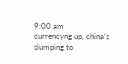9:00 am
currencyng up, china's slumping to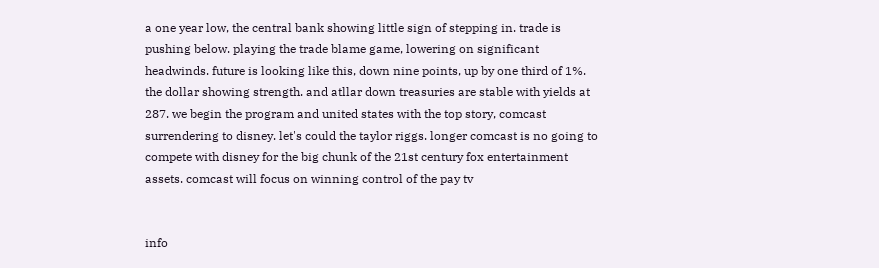a one year low, the central bank showing little sign of stepping in. trade is pushing below. playing the trade blame game, lowering on significant headwinds. future is looking like this, down nine points, up by one third of 1%. the dollar showing strength. and atllar down treasuries are stable with yields at 287. we begin the program and united states with the top story, comcast surrendering to disney. let's could the taylor riggs. longer comcast is no going to compete with disney for the big chunk of the 21st century fox entertainment assets. comcast will focus on winning control of the pay tv


info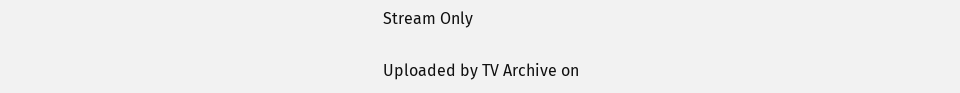Stream Only

Uploaded by TV Archive on